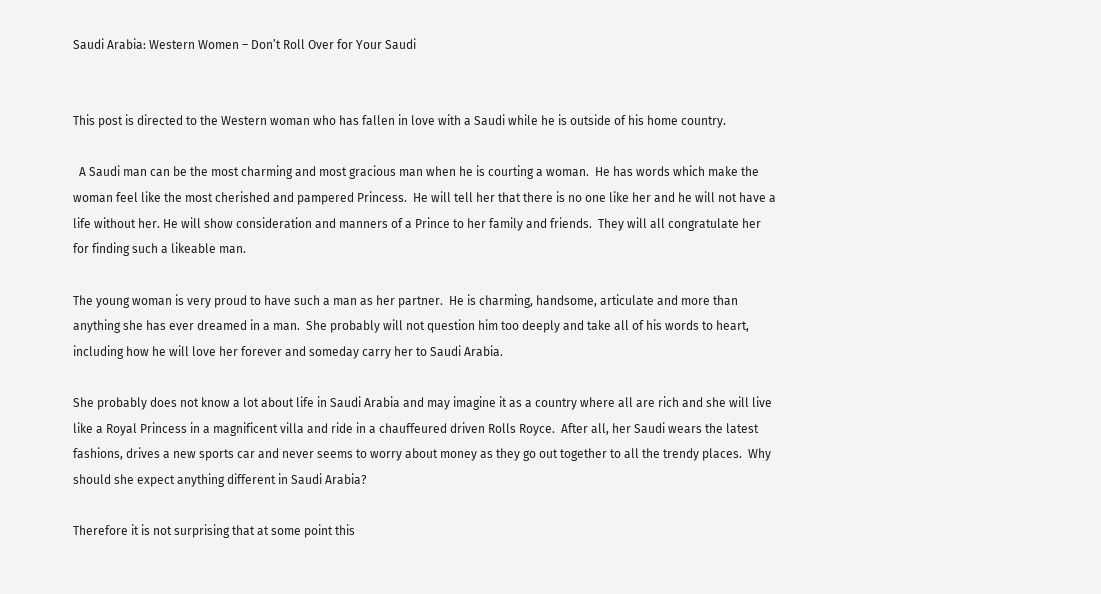Saudi Arabia: Western Women – Don’t Roll Over for Your Saudi


This post is directed to the Western woman who has fallen in love with a Saudi while he is outside of his home country.

  A Saudi man can be the most charming and most gracious man when he is courting a woman.  He has words which make the woman feel like the most cherished and pampered Princess.  He will tell her that there is no one like her and he will not have a life without her. He will show consideration and manners of a Prince to her family and friends.  They will all congratulate her for finding such a likeable man.

The young woman is very proud to have such a man as her partner.  He is charming, handsome, articulate and more than anything she has ever dreamed in a man.  She probably will not question him too deeply and take all of his words to heart, including how he will love her forever and someday carry her to Saudi Arabia.

She probably does not know a lot about life in Saudi Arabia and may imagine it as a country where all are rich and she will live like a Royal Princess in a magnificent villa and ride in a chauffeured driven Rolls Royce.  After all, her Saudi wears the latest fashions, drives a new sports car and never seems to worry about money as they go out together to all the trendy places.  Why should she expect anything different in Saudi Arabia?

Therefore it is not surprising that at some point this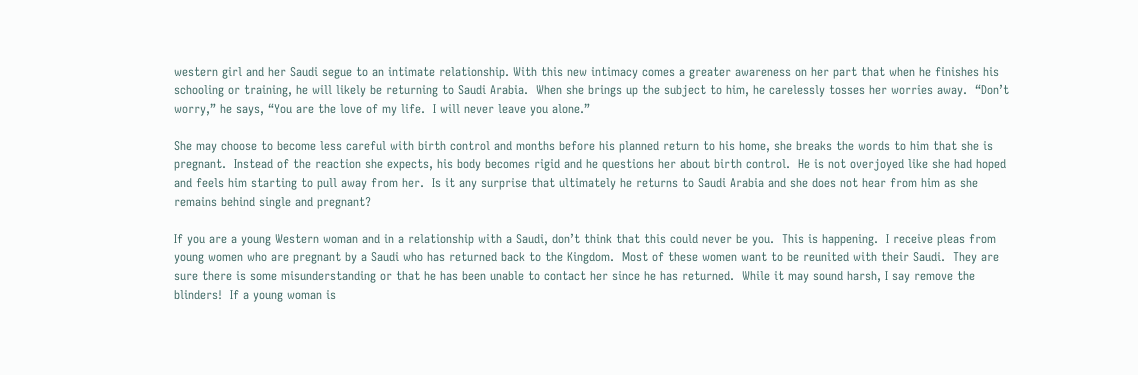western girl and her Saudi segue to an intimate relationship. With this new intimacy comes a greater awareness on her part that when he finishes his schooling or training, he will likely be returning to Saudi Arabia.  When she brings up the subject to him, he carelessly tosses her worries away.  “Don’t worry,” he says, “You are the love of my life.  I will never leave you alone.”

She may choose to become less careful with birth control and months before his planned return to his home, she breaks the words to him that she is pregnant.  Instead of the reaction she expects, his body becomes rigid and he questions her about birth control.  He is not overjoyed like she had hoped and feels him starting to pull away from her.  Is it any surprise that ultimately he returns to Saudi Arabia and she does not hear from him as she remains behind single and pregnant?

If you are a young Western woman and in a relationship with a Saudi, don’t think that this could never be you.  This is happening.  I receive pleas from young women who are pregnant by a Saudi who has returned back to the Kingdom.  Most of these women want to be reunited with their Saudi.  They are sure there is some misunderstanding or that he has been unable to contact her since he has returned.  While it may sound harsh, I say remove the blinders!  If a young woman is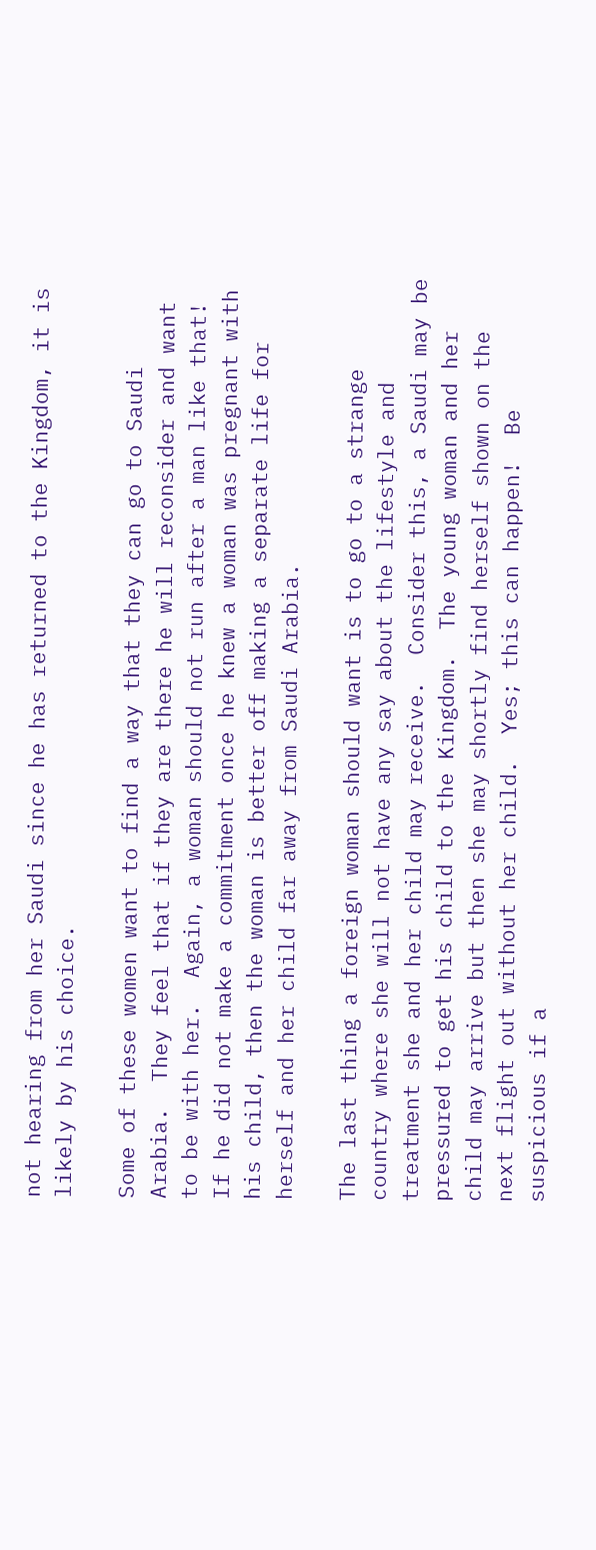not hearing from her Saudi since he has returned to the Kingdom, it is likely by his choice.

Some of these women want to find a way that they can go to Saudi Arabia.  They feel that if they are there he will reconsider and want to be with her.  Again, a woman should not run after a man like that!  If he did not make a commitment once he knew a woman was pregnant with his child, then the woman is better off making a separate life for herself and her child far away from Saudi Arabia.

The last thing a foreign woman should want is to go to a strange country where she will not have any say about the lifestyle and treatment she and her child may receive.  Consider this, a Saudi may be pressured to get his child to the Kingdom.  The young woman and her child may arrive but then she may shortly find herself shown on the next flight out without her child.  Yes; this can happen!  Be suspicious if a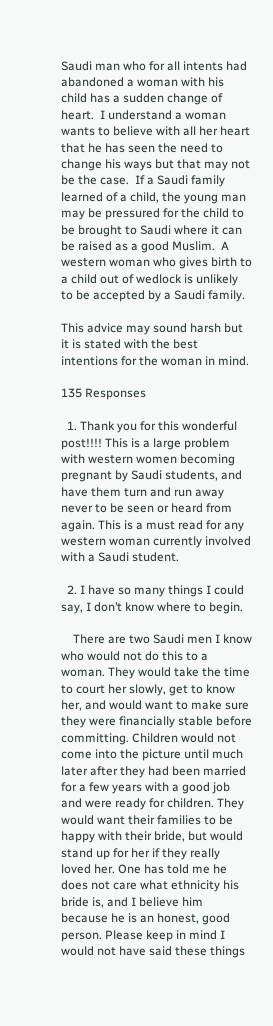Saudi man who for all intents had abandoned a woman with his child has a sudden change of heart.  I understand a woman wants to believe with all her heart that he has seen the need to change his ways but that may not be the case.  If a Saudi family learned of a child, the young man may be pressured for the child to be brought to Saudi where it can be raised as a good Muslim.  A western woman who gives birth to a child out of wedlock is unlikely to be accepted by a Saudi family.

This advice may sound harsh but it is stated with the best intentions for the woman in mind.

135 Responses

  1. Thank you for this wonderful post!!!! This is a large problem with western women becoming pregnant by Saudi students, and have them turn and run away never to be seen or heard from again. This is a must read for any western woman currently involved with a Saudi student.

  2. I have so many things I could say, I don’t know where to begin.

    There are two Saudi men I know who would not do this to a woman. They would take the time to court her slowly, get to know her, and would want to make sure they were financially stable before committing. Children would not come into the picture until much later after they had been married for a few years with a good job and were ready for children. They would want their families to be happy with their bride, but would stand up for her if they really loved her. One has told me he does not care what ethnicity his bride is, and I believe him because he is an honest, good person. Please keep in mind I would not have said these things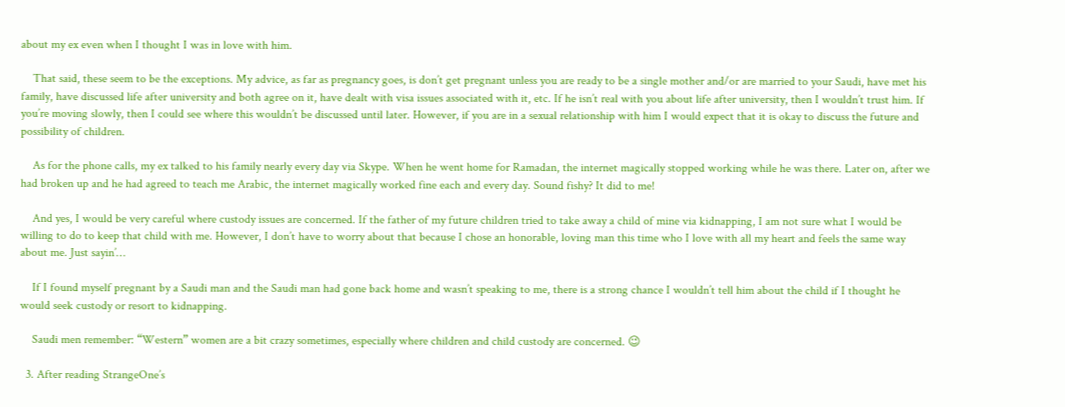about my ex even when I thought I was in love with him.

    That said, these seem to be the exceptions. My advice, as far as pregnancy goes, is don’t get pregnant unless you are ready to be a single mother and/or are married to your Saudi, have met his family, have discussed life after university and both agree on it, have dealt with visa issues associated with it, etc. If he isn’t real with you about life after university, then I wouldn’t trust him. If you’re moving slowly, then I could see where this wouldn’t be discussed until later. However, if you are in a sexual relationship with him I would expect that it is okay to discuss the future and possibility of children.

    As for the phone calls, my ex talked to his family nearly every day via Skype. When he went home for Ramadan, the internet magically stopped working while he was there. Later on, after we had broken up and he had agreed to teach me Arabic, the internet magically worked fine each and every day. Sound fishy? It did to me!

    And yes, I would be very careful where custody issues are concerned. If the father of my future children tried to take away a child of mine via kidnapping, I am not sure what I would be willing to do to keep that child with me. However, I don’t have to worry about that because I chose an honorable, loving man this time who I love with all my heart and feels the same way about me. Just sayin’…

    If I found myself pregnant by a Saudi man and the Saudi man had gone back home and wasn’t speaking to me, there is a strong chance I wouldn’t tell him about the child if I thought he would seek custody or resort to kidnapping.

    Saudi men remember: “Western” women are a bit crazy sometimes, especially where children and child custody are concerned. 😉

  3. After reading StrangeOne’s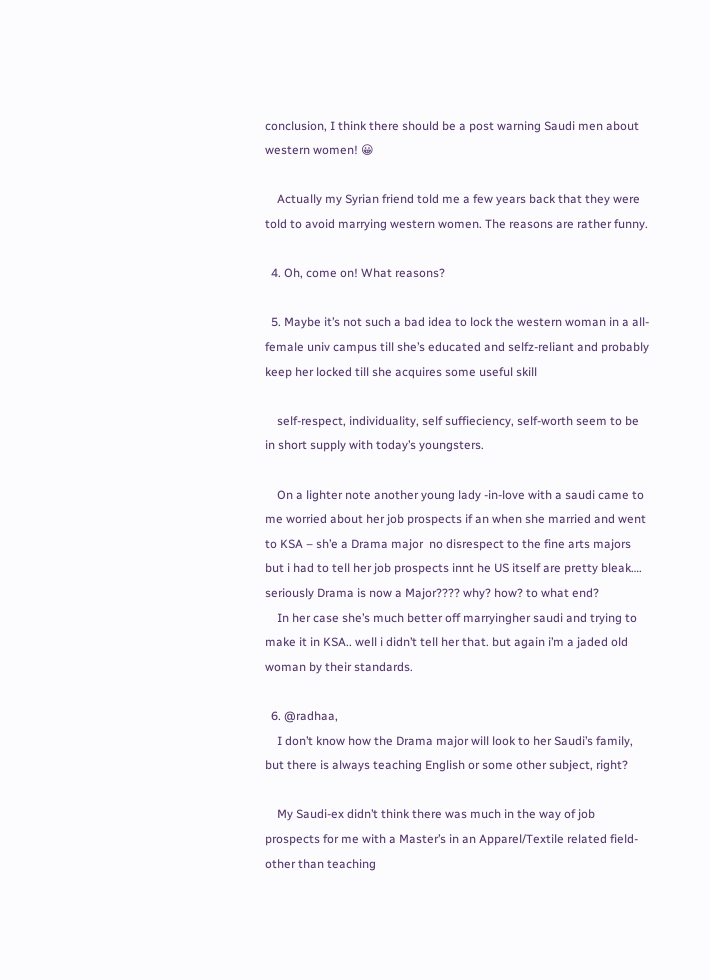conclusion, I think there should be a post warning Saudi men about western women! 😀

    Actually my Syrian friend told me a few years back that they were told to avoid marrying western women. The reasons are rather funny.

  4. Oh, come on! What reasons?

  5. Maybe it’s not such a bad idea to lock the western woman in a all-female univ campus till she’s educated and selfz-reliant and probably keep her locked till she acquires some useful skill

    self-respect, individuality, self suffieciency, self-worth seem to be in short supply with today’s youngsters.

    On a lighter note another young lady -in-love with a saudi came to me worried about her job prospects if an when she married and went to KSA – sh’e a Drama major  no disrespect to the fine arts majors but i had to tell her job prospects innt he US itself are pretty bleak…. seriously Drama is now a Major???? why? how? to what end?
    In her case she’s much better off marryingher saudi and trying to make it in KSA.. well i didn’t tell her that. but again i’m a jaded old woman by their standards.

  6. @radhaa,
    I don’t know how the Drama major will look to her Saudi’s family, but there is always teaching English or some other subject, right?

    My Saudi-ex didn’t think there was much in the way of job prospects for me with a Master’s in an Apparel/Textile related field- other than teaching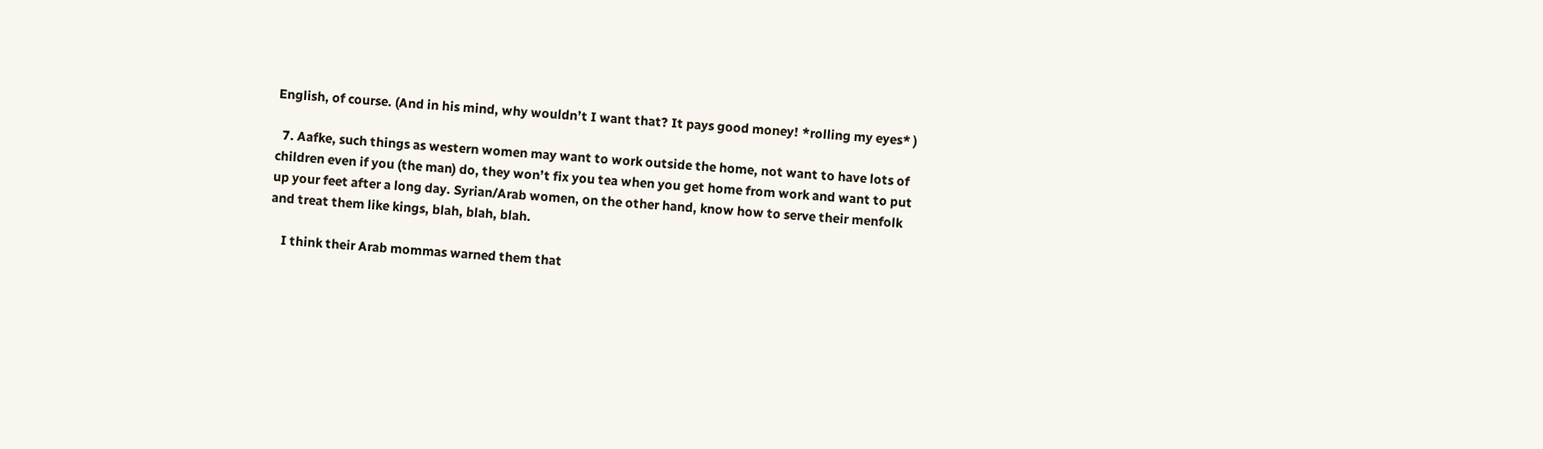English, of course. (And in his mind, why wouldn’t I want that? It pays good money! *rolling my eyes* )

  7. Aafke, such things as western women may want to work outside the home, not want to have lots of children even if you (the man) do, they won’t fix you tea when you get home from work and want to put up your feet after a long day. Syrian/Arab women, on the other hand, know how to serve their menfolk and treat them like kings, blah, blah, blah.

    I think their Arab mommas warned them that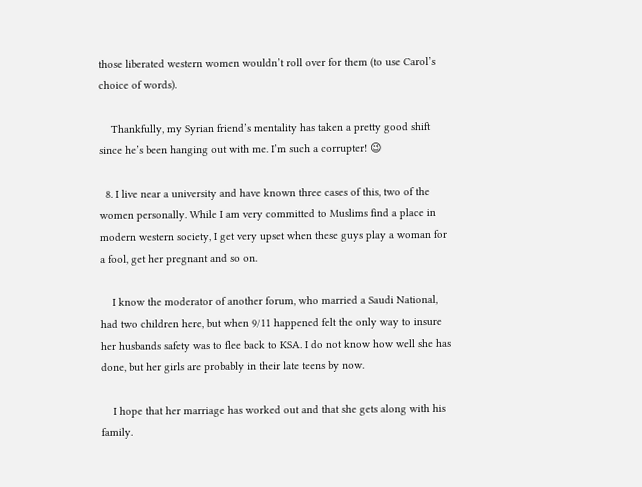those liberated western women wouldn’t roll over for them (to use Carol’s choice of words).

    Thankfully, my Syrian friend’s mentality has taken a pretty good shift since he’s been hanging out with me. I’m such a corrupter! 😉

  8. I live near a university and have known three cases of this, two of the women personally. While I am very committed to Muslims find a place in modern western society, I get very upset when these guys play a woman for a fool, get her pregnant and so on.

    I know the moderator of another forum, who married a Saudi National, had two children here, but when 9/11 happened felt the only way to insure her husbands safety was to flee back to KSA. I do not know how well she has done, but her girls are probably in their late teens by now.

    I hope that her marriage has worked out and that she gets along with his family.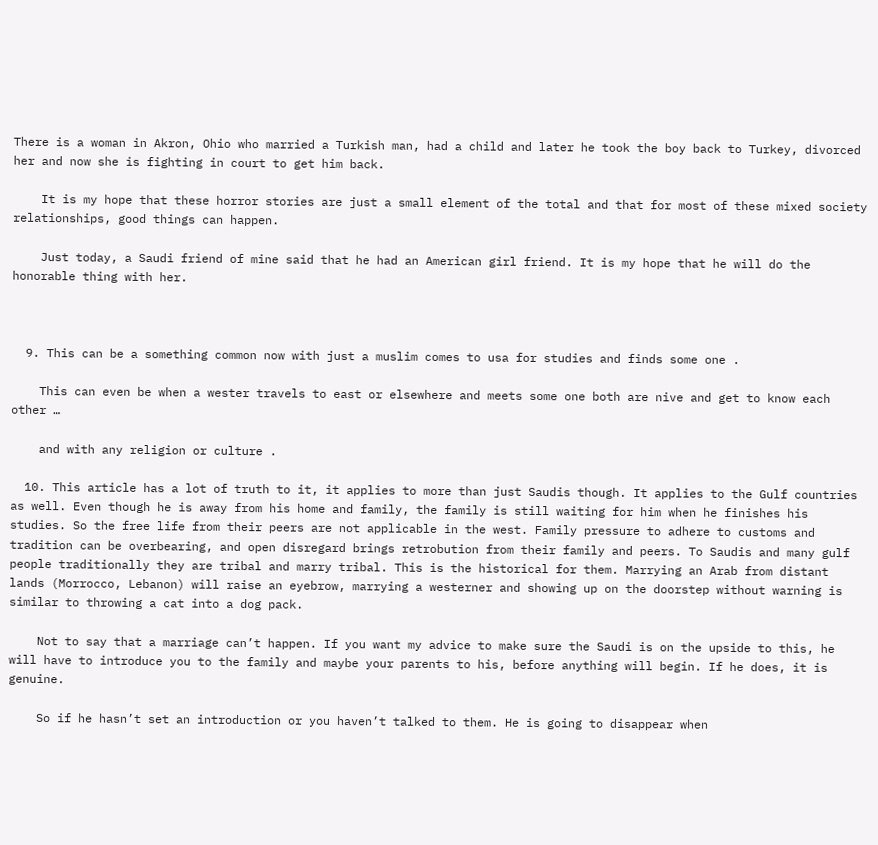There is a woman in Akron, Ohio who married a Turkish man, had a child and later he took the boy back to Turkey, divorced her and now she is fighting in court to get him back.

    It is my hope that these horror stories are just a small element of the total and that for most of these mixed society relationships, good things can happen.

    Just today, a Saudi friend of mine said that he had an American girl friend. It is my hope that he will do the honorable thing with her.



  9. This can be a something common now with just a muslim comes to usa for studies and finds some one .

    This can even be when a wester travels to east or elsewhere and meets some one both are nive and get to know each other …

    and with any religion or culture .

  10. This article has a lot of truth to it, it applies to more than just Saudis though. It applies to the Gulf countries as well. Even though he is away from his home and family, the family is still waiting for him when he finishes his studies. So the free life from their peers are not applicable in the west. Family pressure to adhere to customs and tradition can be overbearing, and open disregard brings retrobution from their family and peers. To Saudis and many gulf people traditionally they are tribal and marry tribal. This is the historical for them. Marrying an Arab from distant lands (Morrocco, Lebanon) will raise an eyebrow, marrying a westerner and showing up on the doorstep without warning is similar to throwing a cat into a dog pack.

    Not to say that a marriage can’t happen. If you want my advice to make sure the Saudi is on the upside to this, he will have to introduce you to the family and maybe your parents to his, before anything will begin. If he does, it is genuine.

    So if he hasn’t set an introduction or you haven’t talked to them. He is going to disappear when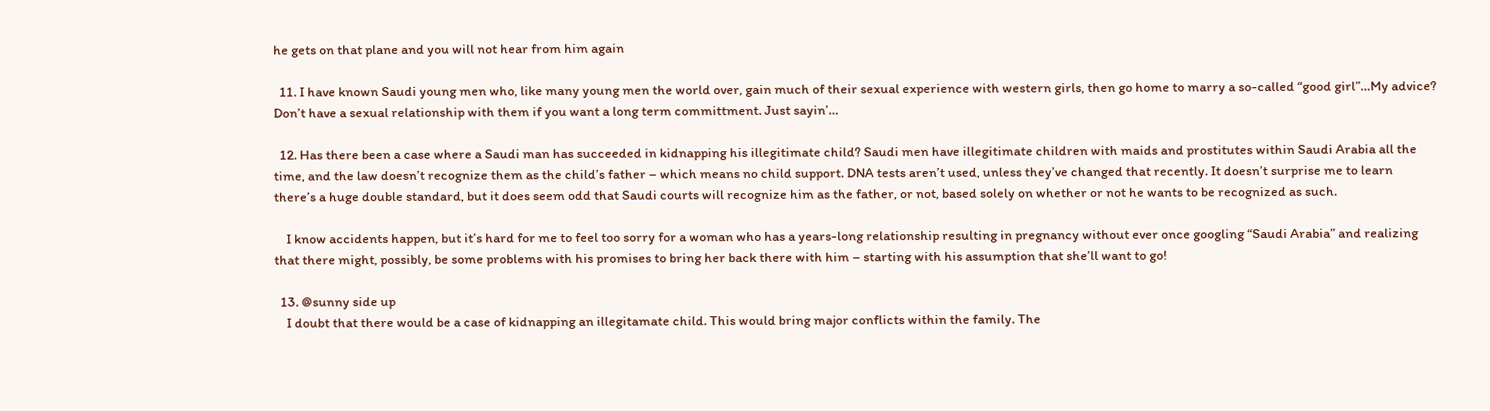he gets on that plane and you will not hear from him again

  11. I have known Saudi young men who, like many young men the world over, gain much of their sexual experience with western girls, then go home to marry a so-called “good girl”…My advice? Don’t have a sexual relationship with them if you want a long term committment. Just sayin’…

  12. Has there been a case where a Saudi man has succeeded in kidnapping his illegitimate child? Saudi men have illegitimate children with maids and prostitutes within Saudi Arabia all the time, and the law doesn’t recognize them as the child’s father – which means no child support. DNA tests aren’t used, unless they’ve changed that recently. It doesn’t surprise me to learn there’s a huge double standard, but it does seem odd that Saudi courts will recognize him as the father, or not, based solely on whether or not he wants to be recognized as such.

    I know accidents happen, but it’s hard for me to feel too sorry for a woman who has a years-long relationship resulting in pregnancy without ever once googling “Saudi Arabia” and realizing that there might, possibly, be some problems with his promises to bring her back there with him – starting with his assumption that she’ll want to go!

  13. @sunny side up
    I doubt that there would be a case of kidnapping an illegitamate child. This would bring major conflicts within the family. The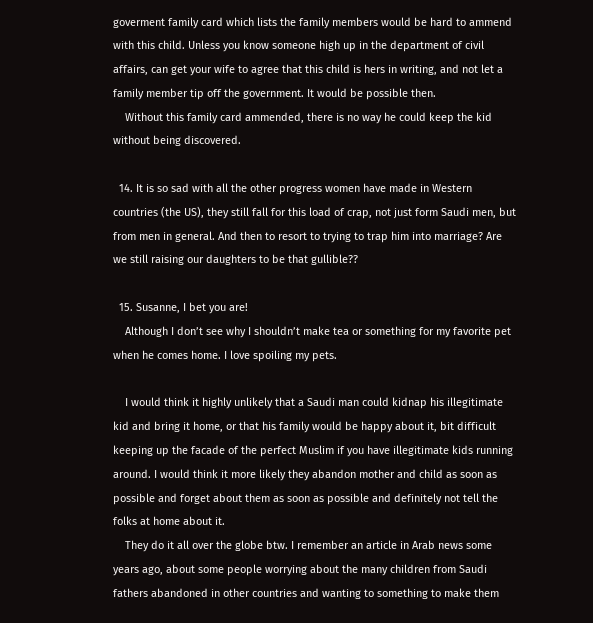goverment family card which lists the family members would be hard to ammend with this child. Unless you know someone high up in the department of civil affairs, can get your wife to agree that this child is hers in writing, and not let a family member tip off the government. It would be possible then.
    Without this family card ammended, there is no way he could keep the kid without being discovered.

  14. It is so sad with all the other progress women have made in Western countries (the US), they still fall for this load of crap, not just form Saudi men, but from men in general. And then to resort to trying to trap him into marriage? Are we still raising our daughters to be that gullible??

  15. Susanne, I bet you are!
    Although I don’t see why I shouldn’t make tea or something for my favorite pet when he comes home. I love spoiling my pets.

    I would think it highly unlikely that a Saudi man could kidnap his illegitimate kid and bring it home, or that his family would be happy about it, bit difficult keeping up the facade of the perfect Muslim if you have illegitimate kids running around. I would think it more likely they abandon mother and child as soon as possible and forget about them as soon as possible and definitely not tell the folks at home about it.
    They do it all over the globe btw. I remember an article in Arab news some years ago, about some people worrying about the many children from Saudi fathers abandoned in other countries and wanting to something to make them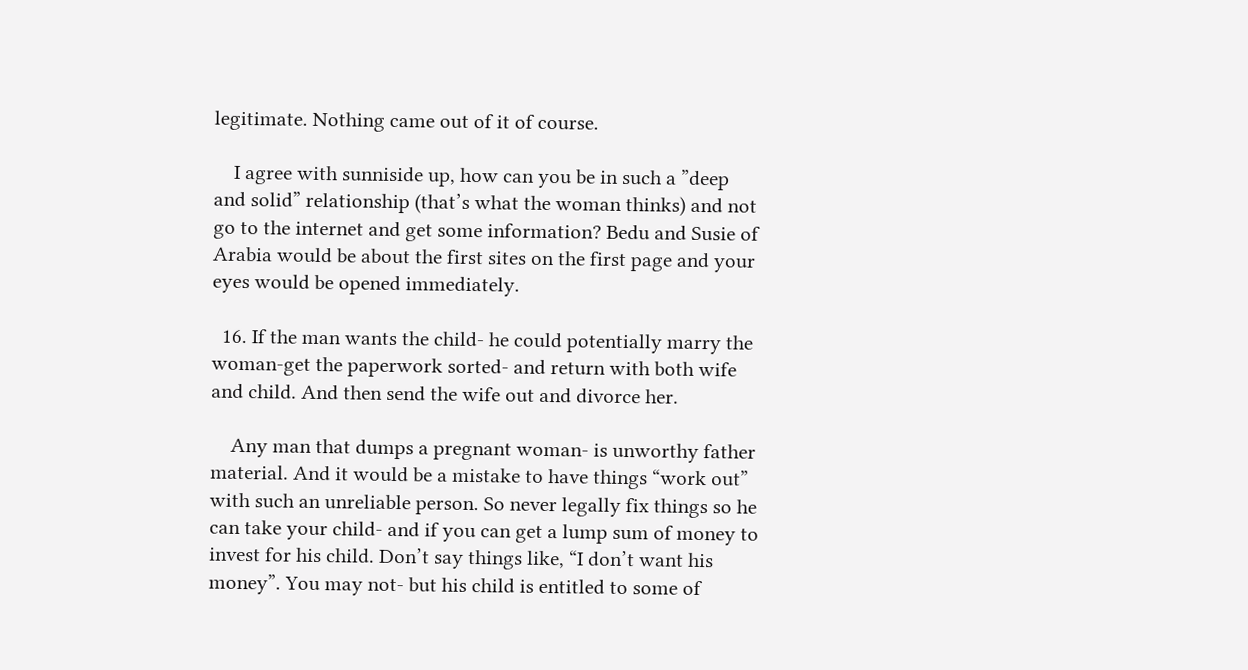legitimate. Nothing came out of it of course.

    I agree with sunniside up, how can you be in such a ”deep and solid” relationship (that’s what the woman thinks) and not go to the internet and get some information? Bedu and Susie of Arabia would be about the first sites on the first page and your eyes would be opened immediately.

  16. If the man wants the child- he could potentially marry the woman-get the paperwork sorted- and return with both wife and child. And then send the wife out and divorce her.

    Any man that dumps a pregnant woman- is unworthy father material. And it would be a mistake to have things “work out” with such an unreliable person. So never legally fix things so he can take your child- and if you can get a lump sum of money to invest for his child. Don’t say things like, “I don’t want his money”. You may not- but his child is entitled to some of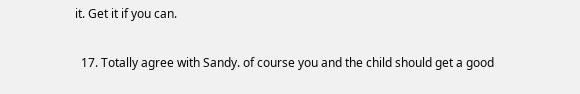it. Get it if you can.

  17. Totally agree with Sandy. of course you and the child should get a good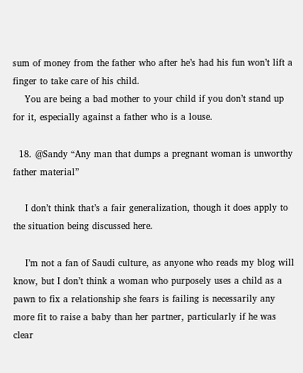sum of money from the father who after he’s had his fun won’t lift a finger to take care of his child.
    You are being a bad mother to your child if you don’t stand up for it, especially against a father who is a louse.

  18. @Sandy “Any man that dumps a pregnant woman is unworthy father material”

    I don’t think that’s a fair generalization, though it does apply to the situation being discussed here.

    I’m not a fan of Saudi culture, as anyone who reads my blog will know, but I don’t think a woman who purposely uses a child as a pawn to fix a relationship she fears is failing is necessarily any more fit to raise a baby than her partner, particularly if he was clear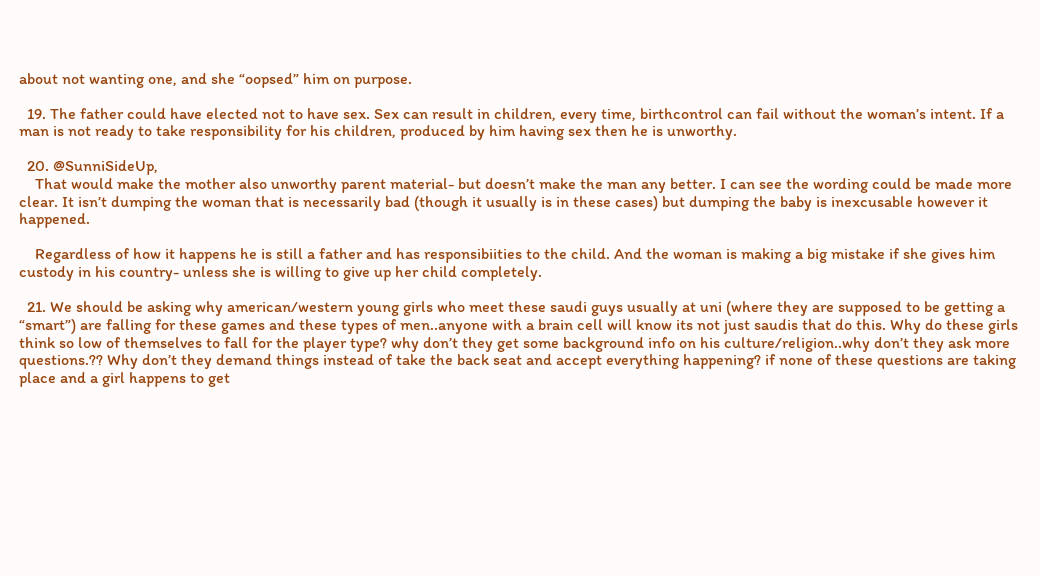about not wanting one, and she “oopsed” him on purpose.

  19. The father could have elected not to have sex. Sex can result in children, every time, birthcontrol can fail without the woman’s intent. If a man is not ready to take responsibility for his children, produced by him having sex then he is unworthy.

  20. @SunniSideUp,
    That would make the mother also unworthy parent material- but doesn’t make the man any better. I can see the wording could be made more clear. It isn’t dumping the woman that is necessarily bad (though it usually is in these cases) but dumping the baby is inexcusable however it happened.

    Regardless of how it happens he is still a father and has responsibiities to the child. And the woman is making a big mistake if she gives him custody in his country- unless she is willing to give up her child completely.

  21. We should be asking why american/western young girls who meet these saudi guys usually at uni (where they are supposed to be getting a “smart”) are falling for these games and these types of men..anyone with a brain cell will know its not just saudis that do this. Why do these girls think so low of themselves to fall for the player type? why don’t they get some background info on his culture/religion..why don’t they ask more questions.?? Why don’t they demand things instead of take the back seat and accept everything happening? if none of these questions are taking place and a girl happens to get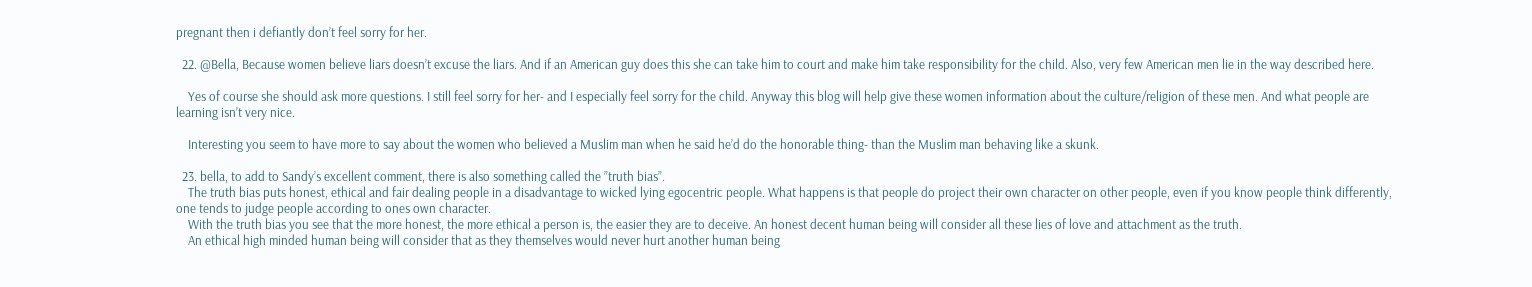pregnant then i defiantly don’t feel sorry for her.

  22. @Bella, Because women believe liars doesn’t excuse the liars. And if an American guy does this she can take him to court and make him take responsibility for the child. Also, very few American men lie in the way described here.

    Yes of course she should ask more questions. I still feel sorry for her- and I especially feel sorry for the child. Anyway this blog will help give these women information about the culture/religion of these men. And what people are learning isn’t very nice.

    Interesting you seem to have more to say about the women who believed a Muslim man when he said he’d do the honorable thing- than the Muslim man behaving like a skunk.

  23. bella, to add to Sandy’s excellent comment, there is also something called the ”truth bias”.
    The truth bias puts honest, ethical and fair dealing people in a disadvantage to wicked lying egocentric people. What happens is that people do project their own character on other people, even if you know people think differently, one tends to judge people according to ones own character.
    With the truth bias you see that the more honest, the more ethical a person is, the easier they are to deceive. An honest decent human being will consider all these lies of love and attachment as the truth.
    An ethical high minded human being will consider that as they themselves would never hurt another human being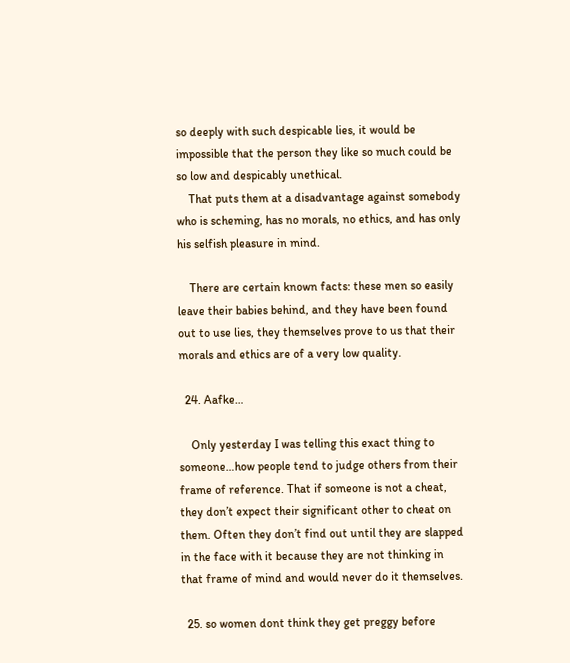so deeply with such despicable lies, it would be impossible that the person they like so much could be so low and despicably unethical.
    That puts them at a disadvantage against somebody who is scheming, has no morals, no ethics, and has only his selfish pleasure in mind.

    There are certain known facts: these men so easily leave their babies behind, and they have been found out to use lies, they themselves prove to us that their morals and ethics are of a very low quality.

  24. Aafke…

    Only yesterday I was telling this exact thing to someone…how people tend to judge others from their frame of reference. That if someone is not a cheat, they don’t expect their significant other to cheat on them. Often they don’t find out until they are slapped in the face with it because they are not thinking in that frame of mind and would never do it themselves.

  25. so women dont think they get preggy before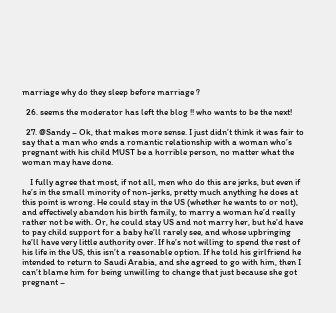marriage why do they sleep before marriage ?

  26. seems the moderator has left the blog !! who wants to be the next!

  27. @Sandy – Ok, that makes more sense. I just didn’t think it was fair to say that a man who ends a romantic relationship with a woman who’s pregnant with his child MUST be a horrible person, no matter what the woman may have done.

    I fully agree that most, if not all, men who do this are jerks, but even if he’s in the small minority of non-jerks, pretty much anything he does at this point is wrong. He could stay in the US (whether he wants to or not), and effectively abandon his birth family, to marry a woman he’d really rather not be with. Or, he could stay US and not marry her, but he’d have to pay child support for a baby he’ll rarely see, and whose upbringing he’ll have very little authority over. If he’s not willing to spend the rest of his life in the US, this isn’t a reasonable option. If he told his girlfriend he intended to return to Saudi Arabia, and she agreed to go with him, then I can’t blame him for being unwilling to change that just because she got pregnant –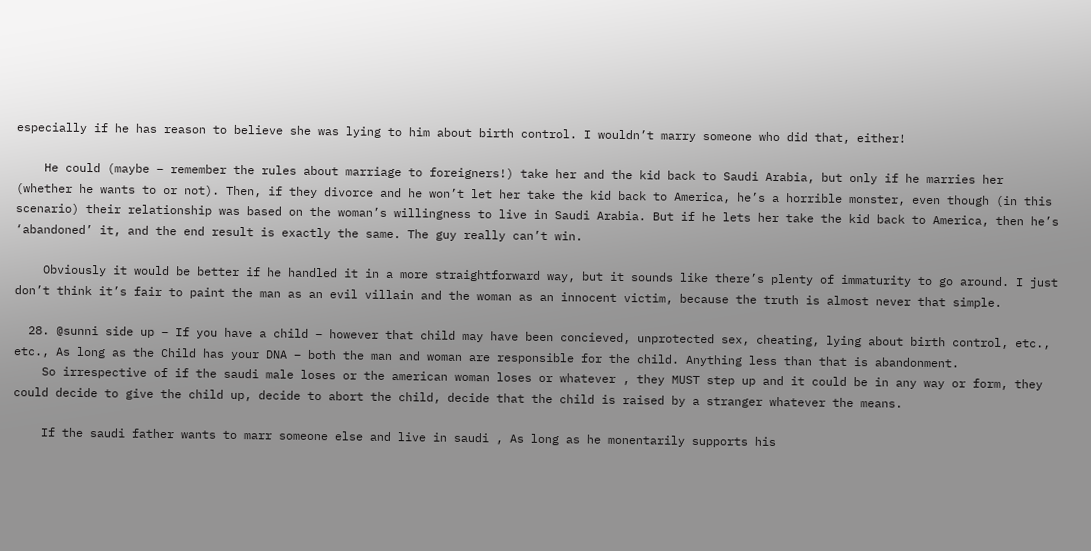especially if he has reason to believe she was lying to him about birth control. I wouldn’t marry someone who did that, either!

    He could (maybe – remember the rules about marriage to foreigners!) take her and the kid back to Saudi Arabia, but only if he marries her (whether he wants to or not). Then, if they divorce and he won’t let her take the kid back to America, he’s a horrible monster, even though (in this scenario) their relationship was based on the woman’s willingness to live in Saudi Arabia. But if he lets her take the kid back to America, then he’s ‘abandoned’ it, and the end result is exactly the same. The guy really can’t win.

    Obviously it would be better if he handled it in a more straightforward way, but it sounds like there’s plenty of immaturity to go around. I just don’t think it’s fair to paint the man as an evil villain and the woman as an innocent victim, because the truth is almost never that simple.

  28. @sunni side up – If you have a child – however that child may have been concieved, unprotected sex, cheating, lying about birth control, etc., etc., As long as the Child has your DNA – both the man and woman are responsible for the child. Anything less than that is abandonment.
    So irrespective of if the saudi male loses or the american woman loses or whatever , they MUST step up and it could be in any way or form, they could decide to give the child up, decide to abort the child, decide that the child is raised by a stranger whatever the means.

    If the saudi father wants to marr someone else and live in saudi , As long as he monentarily supports his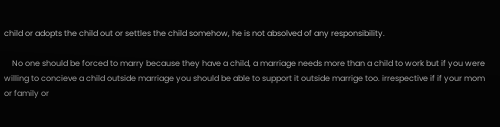child or adopts the child out or settles the child somehow, he is not absolved of any responsibility.

    No one should be forced to marry because they have a child, a marriage needs more than a child to work but if you were willing to concieve a child outside marriage you should be able to support it outside marrige too. irrespective if if your mom or family or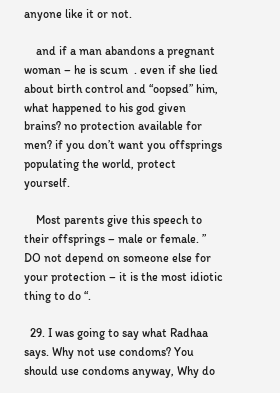anyone like it or not.

    and if a man abandons a pregnant woman – he is scum  . even if she lied about birth control and “oopsed” him, what happened to his god given brains? no protection available for men? if you don’t want you offsprings populating the world, protect yourself.

    Most parents give this speech to their offsprings – male or female. ” DO not depend on someone else for your protection – it is the most idiotic thing to do “.

  29. I was going to say what Radhaa says. Why not use condoms? You should use condoms anyway, Why do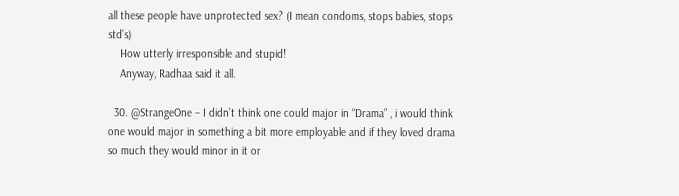all these people have unprotected sex? (I mean condoms, stops babies, stops std’s)
    How utterly irresponsible and stupid!
    Anyway, Radhaa said it all.

  30. @StrangeOne – I didn’t think one could major in “Drama” , i would think one would major in something a bit more employable and if they loved drama so much they would minor in it or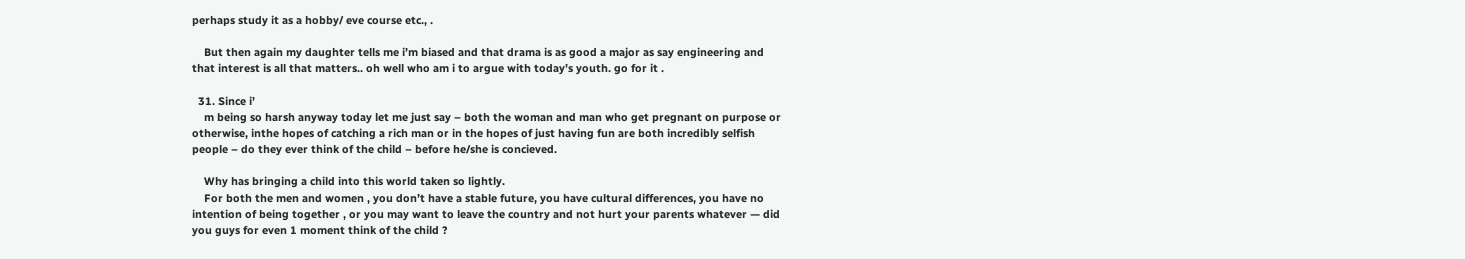perhaps study it as a hobby/ eve course etc., .

    But then again my daughter tells me i’m biased and that drama is as good a major as say engineering and that interest is all that matters.. oh well who am i to argue with today’s youth. go for it .

  31. Since i’
    m being so harsh anyway today let me just say – both the woman and man who get pregnant on purpose or otherwise, inthe hopes of catching a rich man or in the hopes of just having fun are both incredibly selfish people – do they ever think of the child – before he/she is concieved.

    Why has bringing a child into this world taken so lightly.
    For both the men and women , you don’t have a stable future, you have cultural differences, you have no intention of being together , or you may want to leave the country and not hurt your parents whatever — did you guys for even 1 moment think of the child ?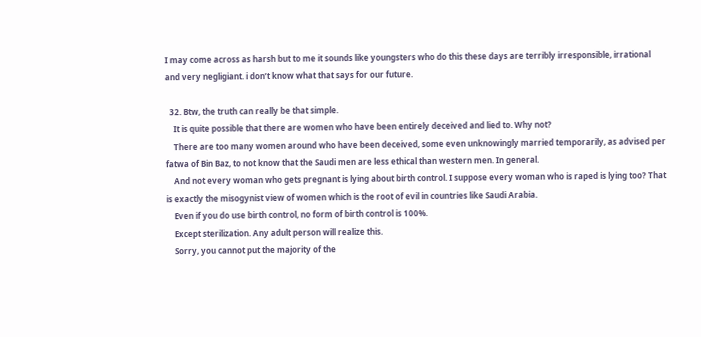I may come across as harsh but to me it sounds like youngsters who do this these days are terribly irresponsible, irrational and very negligiant. i don’t know what that says for our future.

  32. Btw, the truth can really be that simple.
    It is quite possible that there are women who have been entirely deceived and lied to. Why not?
    There are too many women around who have been deceived, some even unknowingly married temporarily, as advised per fatwa of Bin Baz, to not know that the Saudi men are less ethical than western men. In general.
    And not every woman who gets pregnant is lying about birth control. I suppose every woman who is raped is lying too? That is exactly the misogynist view of women which is the root of evil in countries like Saudi Arabia.
    Even if you do use birth control, no form of birth control is 100%.
    Except sterilization. Any adult person will realize this.
    Sorry, you cannot put the majority of the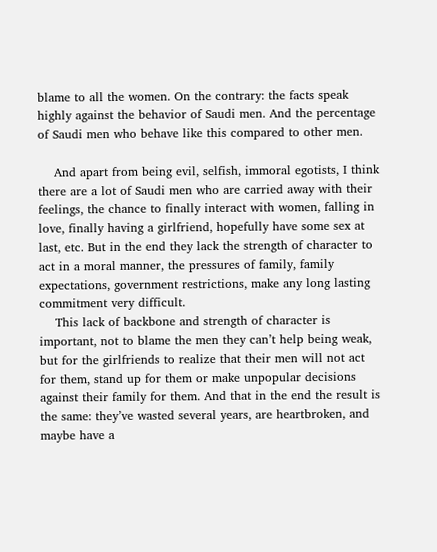blame to all the women. On the contrary: the facts speak highly against the behavior of Saudi men. And the percentage of Saudi men who behave like this compared to other men.

    And apart from being evil, selfish, immoral egotists, I think there are a lot of Saudi men who are carried away with their feelings, the chance to finally interact with women, falling in love, finally having a girlfriend, hopefully have some sex at last, etc. But in the end they lack the strength of character to act in a moral manner, the pressures of family, family expectations, government restrictions, make any long lasting commitment very difficult.
    This lack of backbone and strength of character is important, not to blame the men they can’t help being weak, but for the girlfriends to realize that their men will not act for them, stand up for them or make unpopular decisions against their family for them. And that in the end the result is the same: they’ve wasted several years, are heartbroken, and maybe have a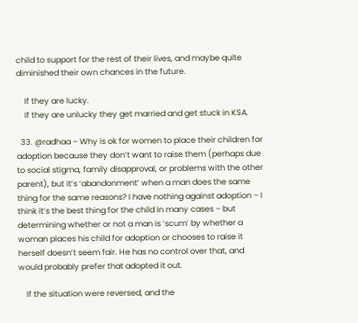child to support for the rest of their lives, and maybe quite diminished their own chances in the future.

    If they are lucky.
    If they are unlucky they get married and get stuck in KSA.

  33. @radhaa – Why is ok for women to place their children for adoption because they don’t want to raise them (perhaps due to social stigma, family disapproval, or problems with the other parent), but it’s ‘abandonment’ when a man does the same thing for the same reasons? I have nothing against adoption – I think it’s the best thing for the child in many cases – but determining whether or not a man is ‘scum’ by whether a woman places his child for adoption or chooses to raise it herself doesn’t seem fair. He has no control over that, and would probably prefer that adopted it out.

    If the situation were reversed, and the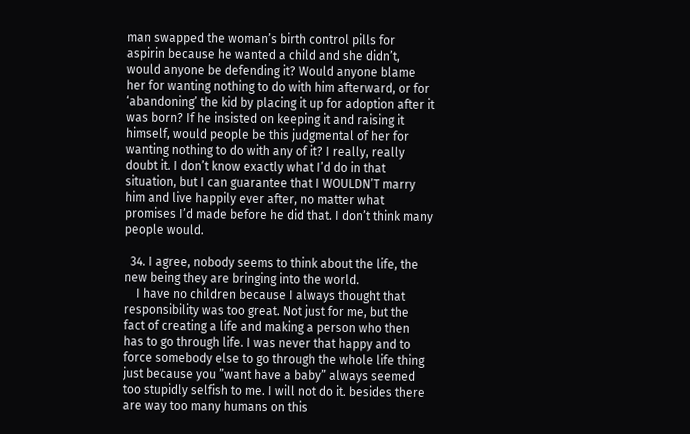man swapped the woman’s birth control pills for aspirin because he wanted a child and she didn’t, would anyone be defending it? Would anyone blame her for wanting nothing to do with him afterward, or for ‘abandoning’ the kid by placing it up for adoption after it was born? If he insisted on keeping it and raising it himself, would people be this judgmental of her for wanting nothing to do with any of it? I really, really doubt it. I don’t know exactly what I’d do in that situation, but I can guarantee that I WOULDN’T marry him and live happily ever after, no matter what promises I’d made before he did that. I don’t think many people would.

  34. I agree, nobody seems to think about the life, the new being they are bringing into the world.
    I have no children because I always thought that responsibility was too great. Not just for me, but the fact of creating a life and making a person who then has to go through life. I was never that happy and to force somebody else to go through the whole life thing just because you ”want have a baby” always seemed too stupidly selfish to me. I will not do it. besides there are way too many humans on this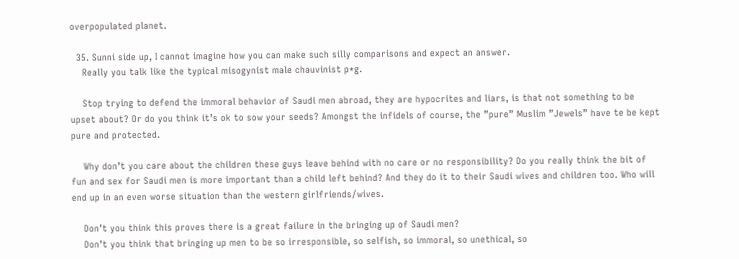overpopulated planet.

  35. Sunni side up, I cannot imagine how you can make such silly comparisons and expect an answer.
    Really you talk like the typical misogynist male chauvinist p*g.

    Stop trying to defend the immoral behavior of Saudi men abroad, they are hypocrites and liars, is that not something to be upset about? Or do you think it’s ok to sow your seeds? Amongst the infidels of course, the ”pure” Muslim ”Jewels” have te be kept pure and protected.

    Why don’t you care about the children these guys leave behind with no care or no responsibility? Do you really think the bit of fun and sex for Saudi men is more important than a child left behind? And they do it to their Saudi wives and children too. Who will end up in an even worse situation than the western girlfriends/wives.

    Don’t you think this proves there is a great failure in the bringing up of Saudi men?
    Don’t you think that bringing up men to be so irresponsible, so selfish, so immoral, so unethical, so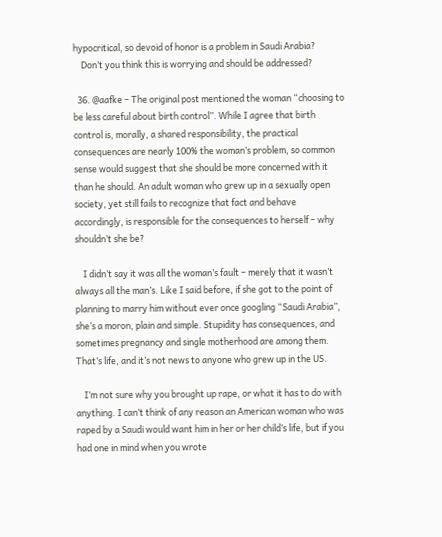hypocritical, so devoid of honor is a problem in Saudi Arabia?
    Don’t you think this is worrying and should be addressed?

  36. @aafke – The original post mentioned the woman “choosing to be less careful about birth control”. While I agree that birth control is, morally, a shared responsibility, the practical consequences are nearly 100% the woman’s problem, so common sense would suggest that she should be more concerned with it than he should. An adult woman who grew up in a sexually open society, yet still fails to recognize that fact and behave accordingly, is responsible for the consequences to herself – why shouldn’t she be?

    I didn’t say it was all the woman’s fault – merely that it wasn’t always all the man’s. Like I said before, if she got to the point of planning to marry him without ever once googling “Saudi Arabia”, she’s a moron, plain and simple. Stupidity has consequences, and sometimes pregnancy and single motherhood are among them. That’s life, and it’s not news to anyone who grew up in the US.

    I’m not sure why you brought up rape, or what it has to do with anything. I can’t think of any reason an American woman who was raped by a Saudi would want him in her or her child’s life, but if you had one in mind when you wrote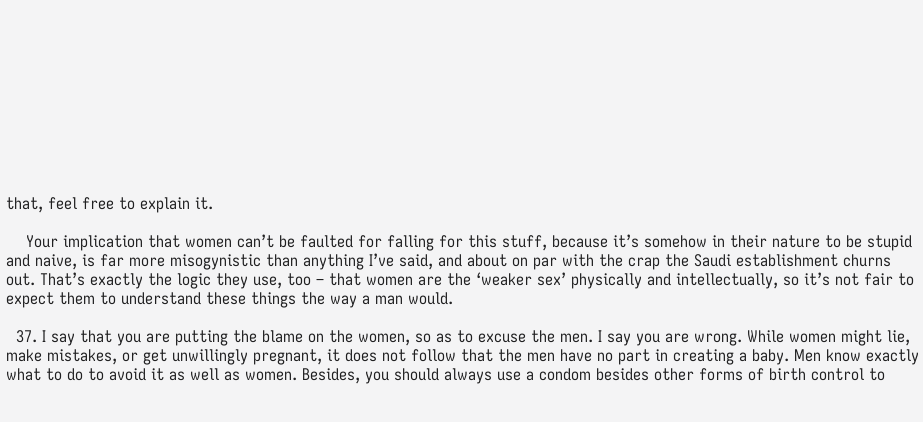that, feel free to explain it.

    Your implication that women can’t be faulted for falling for this stuff, because it’s somehow in their nature to be stupid and naive, is far more misogynistic than anything I’ve said, and about on par with the crap the Saudi establishment churns out. That’s exactly the logic they use, too – that women are the ‘weaker sex’ physically and intellectually, so it’s not fair to expect them to understand these things the way a man would.

  37. I say that you are putting the blame on the women, so as to excuse the men. I say you are wrong. While women might lie, make mistakes, or get unwillingly pregnant, it does not follow that the men have no part in creating a baby. Men know exactly what to do to avoid it as well as women. Besides, you should always use a condom besides other forms of birth control to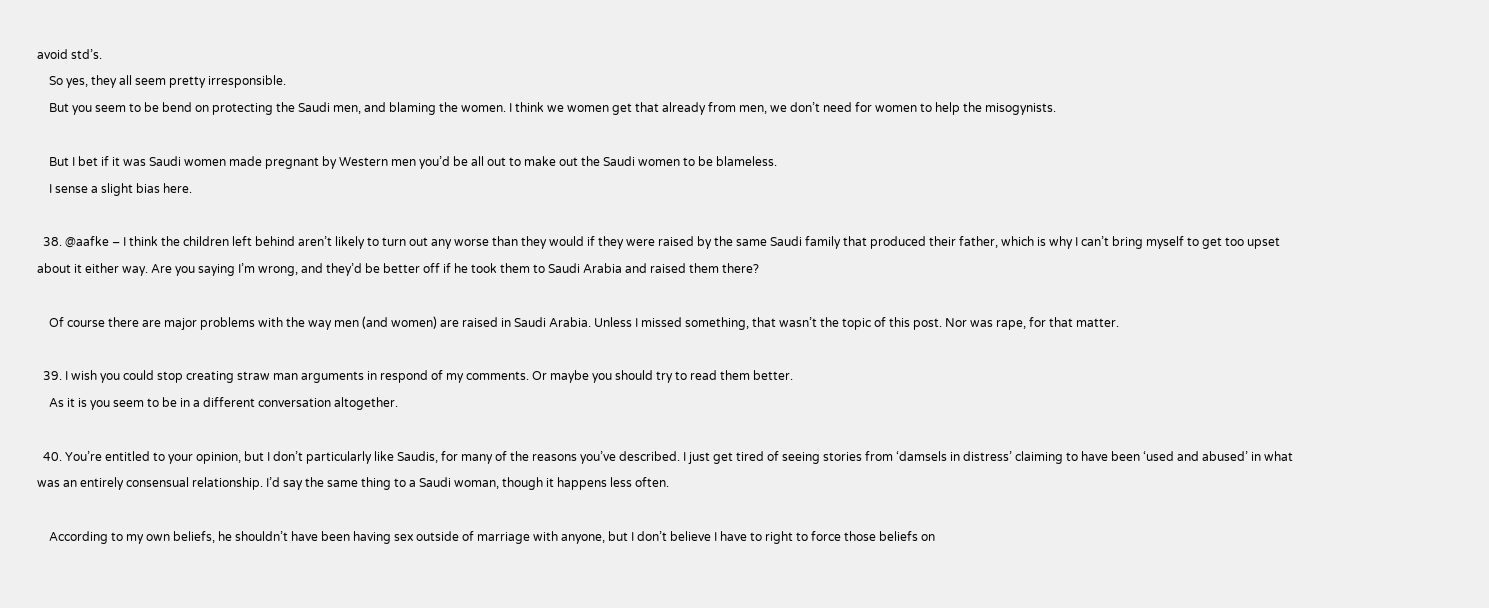avoid std’s.
    So yes, they all seem pretty irresponsible.
    But you seem to be bend on protecting the Saudi men, and blaming the women. I think we women get that already from men, we don’t need for women to help the misogynists.

    But I bet if it was Saudi women made pregnant by Western men you’d be all out to make out the Saudi women to be blameless.
    I sense a slight bias here.

  38. @aafke – I think the children left behind aren’t likely to turn out any worse than they would if they were raised by the same Saudi family that produced their father, which is why I can’t bring myself to get too upset about it either way. Are you saying I’m wrong, and they’d be better off if he took them to Saudi Arabia and raised them there?

    Of course there are major problems with the way men (and women) are raised in Saudi Arabia. Unless I missed something, that wasn’t the topic of this post. Nor was rape, for that matter.

  39. I wish you could stop creating straw man arguments in respond of my comments. Or maybe you should try to read them better.
    As it is you seem to be in a different conversation altogether.

  40. You’re entitled to your opinion, but I don’t particularly like Saudis, for many of the reasons you’ve described. I just get tired of seeing stories from ‘damsels in distress’ claiming to have been ‘used and abused’ in what was an entirely consensual relationship. I’d say the same thing to a Saudi woman, though it happens less often.

    According to my own beliefs, he shouldn’t have been having sex outside of marriage with anyone, but I don’t believe I have to right to force those beliefs on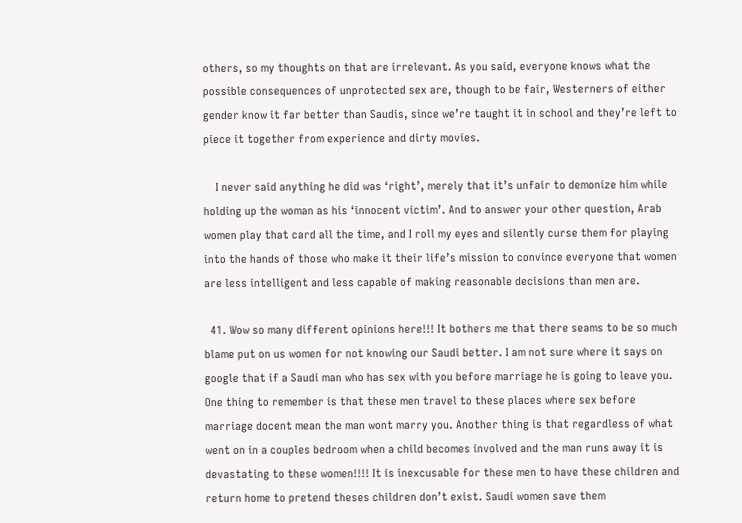others, so my thoughts on that are irrelevant. As you said, everyone knows what the possible consequences of unprotected sex are, though to be fair, Westerners of either gender know it far better than Saudis, since we’re taught it in school and they’re left to piece it together from experience and dirty movies.

    I never said anything he did was ‘right’, merely that it’s unfair to demonize him while holding up the woman as his ‘innocent victim’. And to answer your other question, Arab women play that card all the time, and I roll my eyes and silently curse them for playing into the hands of those who make it their life’s mission to convince everyone that women are less intelligent and less capable of making reasonable decisions than men are.

  41. Wow so many different opinions here!!! It bothers me that there seams to be so much blame put on us women for not knowing our Saudi better. I am not sure where it says on google that if a Saudi man who has sex with you before marriage he is going to leave you. One thing to remember is that these men travel to these places where sex before marriage docent mean the man wont marry you. Another thing is that regardless of what went on in a couples bedroom when a child becomes involved and the man runs away it is devastating to these women!!!! It is inexcusable for these men to have these children and return home to pretend theses children don’t exist. Saudi women save them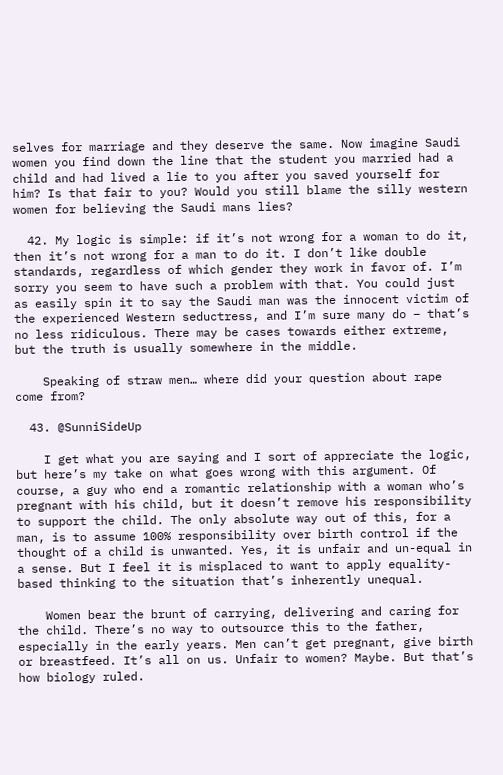selves for marriage and they deserve the same. Now imagine Saudi women you find down the line that the student you married had a child and had lived a lie to you after you saved yourself for him? Is that fair to you? Would you still blame the silly western women for believing the Saudi mans lies?

  42. My logic is simple: if it’s not wrong for a woman to do it, then it’s not wrong for a man to do it. I don’t like double standards, regardless of which gender they work in favor of. I’m sorry you seem to have such a problem with that. You could just as easily spin it to say the Saudi man was the innocent victim of the experienced Western seductress, and I’m sure many do – that’s no less ridiculous. There may be cases towards either extreme, but the truth is usually somewhere in the middle.

    Speaking of straw men… where did your question about rape come from?

  43. @SunniSideUp

    I get what you are saying and I sort of appreciate the logic, but here’s my take on what goes wrong with this argument. Of course, a guy who end a romantic relationship with a woman who’s pregnant with his child, but it doesn’t remove his responsibility to support the child. The only absolute way out of this, for a man, is to assume 100% responsibility over birth control if the thought of a child is unwanted. Yes, it is unfair and un-equal in a sense. But I feel it is misplaced to want to apply equality-based thinking to the situation that’s inherently unequal.

    Women bear the brunt of carrying, delivering and caring for the child. There’s no way to outsource this to the father, especially in the early years. Men can’t get pregnant, give birth or breastfeed. It’s all on us. Unfair to women? Maybe. But that’s how biology ruled.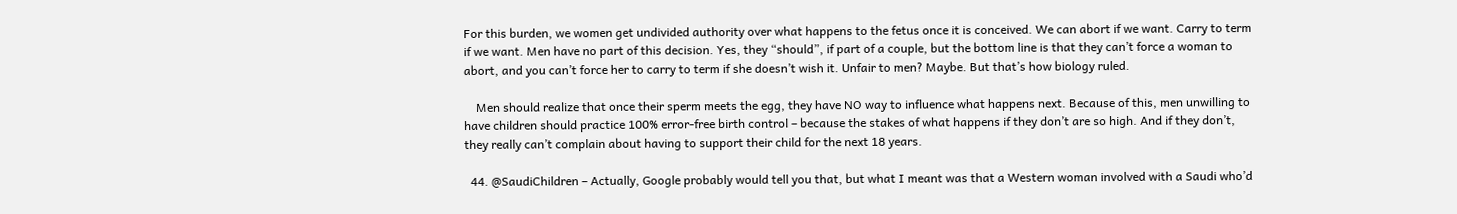For this burden, we women get undivided authority over what happens to the fetus once it is conceived. We can abort if we want. Carry to term if we want. Men have no part of this decision. Yes, they “should”, if part of a couple, but the bottom line is that they can’t force a woman to abort, and you can’t force her to carry to term if she doesn’t wish it. Unfair to men? Maybe. But that’s how biology ruled.

    Men should realize that once their sperm meets the egg, they have NO way to influence what happens next. Because of this, men unwilling to have children should practice 100% error-free birth control – because the stakes of what happens if they don’t are so high. And if they don’t, they really can’t complain about having to support their child for the next 18 years.

  44. @SaudiChildren – Actually, Google probably would tell you that, but what I meant was that a Western woman involved with a Saudi who’d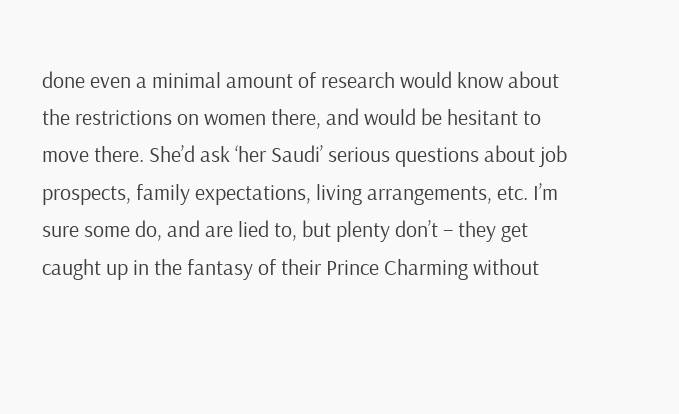done even a minimal amount of research would know about the restrictions on women there, and would be hesitant to move there. She’d ask ‘her Saudi’ serious questions about job prospects, family expectations, living arrangements, etc. I’m sure some do, and are lied to, but plenty don’t – they get caught up in the fantasy of their Prince Charming without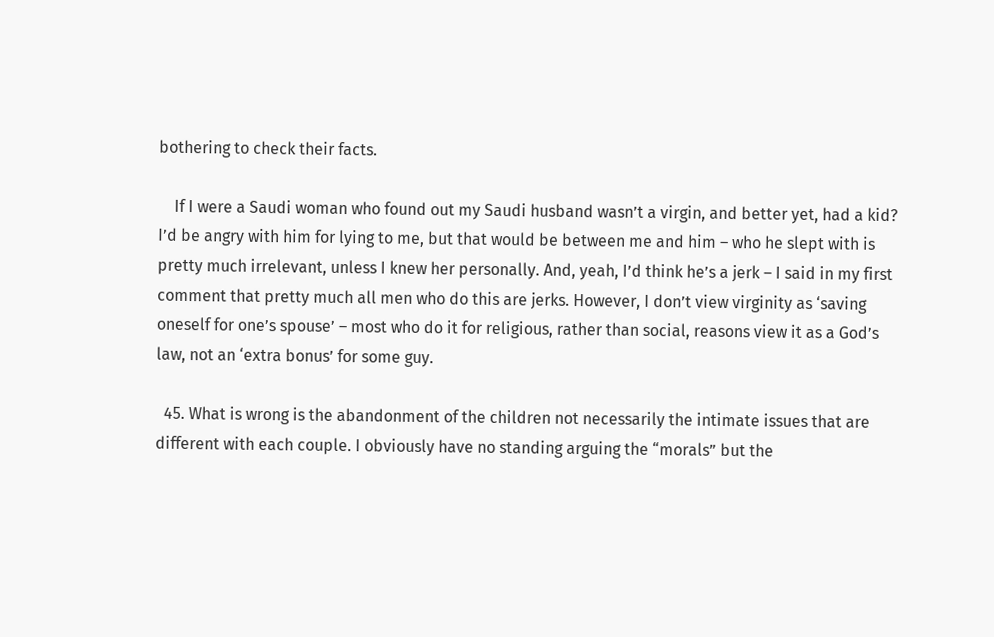bothering to check their facts.

    If I were a Saudi woman who found out my Saudi husband wasn’t a virgin, and better yet, had a kid? I’d be angry with him for lying to me, but that would be between me and him – who he slept with is pretty much irrelevant, unless I knew her personally. And, yeah, I’d think he’s a jerk – I said in my first comment that pretty much all men who do this are jerks. However, I don’t view virginity as ‘saving oneself for one’s spouse’ – most who do it for religious, rather than social, reasons view it as a God’s law, not an ‘extra bonus’ for some guy.

  45. What is wrong is the abandonment of the children not necessarily the intimate issues that are different with each couple. I obviously have no standing arguing the “morals” but the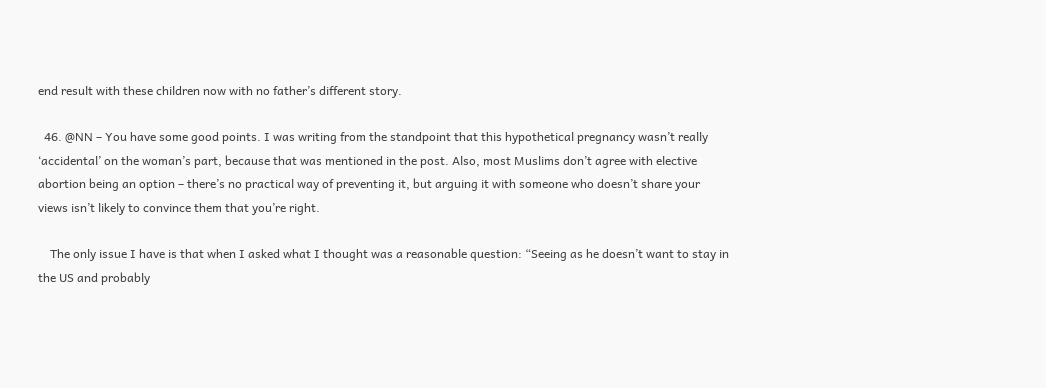end result with these children now with no father’s different story.

  46. @NN – You have some good points. I was writing from the standpoint that this hypothetical pregnancy wasn’t really ‘accidental’ on the woman’s part, because that was mentioned in the post. Also, most Muslims don’t agree with elective abortion being an option – there’s no practical way of preventing it, but arguing it with someone who doesn’t share your views isn’t likely to convince them that you’re right.

    The only issue I have is that when I asked what I thought was a reasonable question: “Seeing as he doesn’t want to stay in the US and probably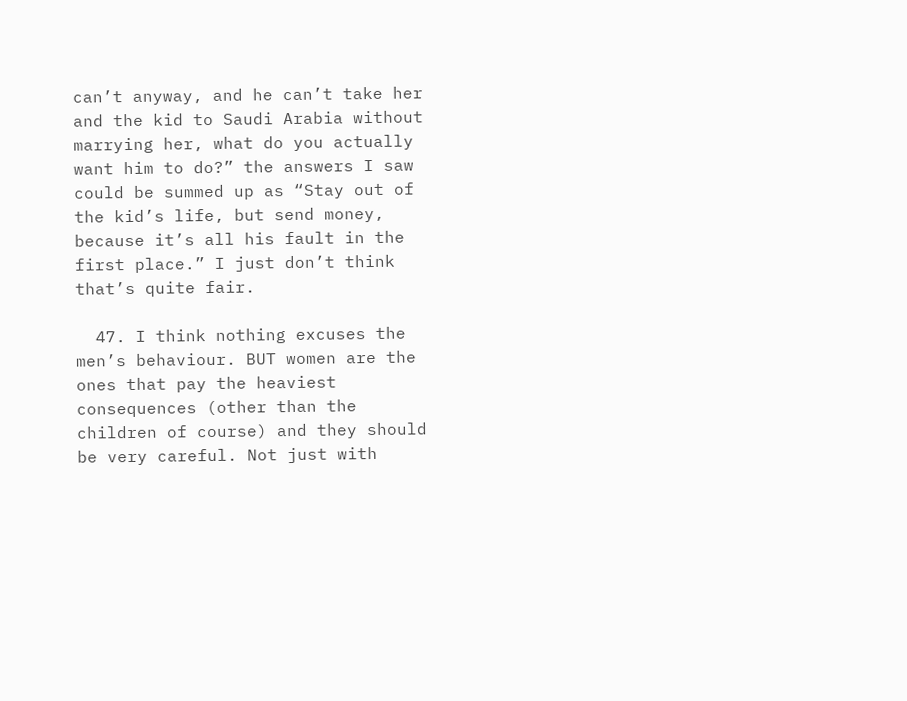can’t anyway, and he can’t take her and the kid to Saudi Arabia without marrying her, what do you actually want him to do?” the answers I saw could be summed up as “Stay out of the kid’s life, but send money, because it’s all his fault in the first place.” I just don’t think that’s quite fair.

  47. I think nothing excuses the men’s behaviour. BUT women are the ones that pay the heaviest consequences (other than the children of course) and they should be very careful. Not just with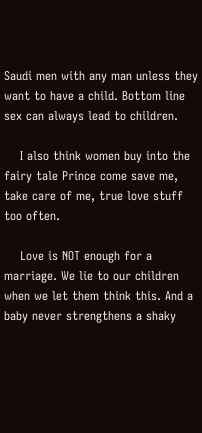Saudi men with any man unless they want to have a child. Bottom line sex can always lead to children.

    I also think women buy into the fairy tale Prince come save me, take care of me, true love stuff too often.

    Love is NOT enough for a marriage. We lie to our children when we let them think this. And a baby never strengthens a shaky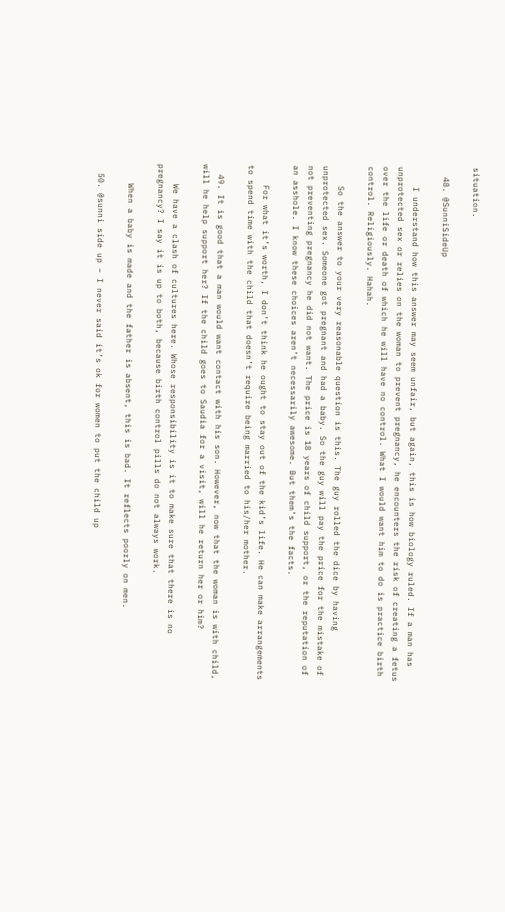situation.

  48. @SunniSideUp

    I understand how this answer may seem unfair, but again, this is how biology ruled. If a man has unprotected sex or relies on the woman to prevent pregnancy, he encounters the risk of creating a fetus over the life or death of which he will have no control. What I would want him to do is practice birth control. Religiously. Hahah.

    So the answer to your very reasonable question is this. The guy rolled the dice by having unprotected sex. Someone got pregnant and had a baby. So the guy will pay the price for the mistake of not preventing pregnancy he did not want. The price is 18 years of child support, or the reputation of an asshole. I know these choices aren’t necessarily awesome. But them’s the facts.

    For what it’s worth, I don’t think he ought to stay out of the kid’s life. He can make arrangements to spend time with the child that doesn’t require being married to his/her mother.

  49. It is good that a man would want contact with his son. However, now that the woman is with child, will he help support her? If the child goes to Saudia for a visit, will he return her or him?

    We have a clash of cultures here. Whose responsibility is it to make sure that there is no pregnancy? I say it is up to both, because birth control pills do not always work.

    When a baby is made and the father is absent, this is bad. It reflects poorly on men.

  50. @sunni side up – I never said it’s ok for women to put the child up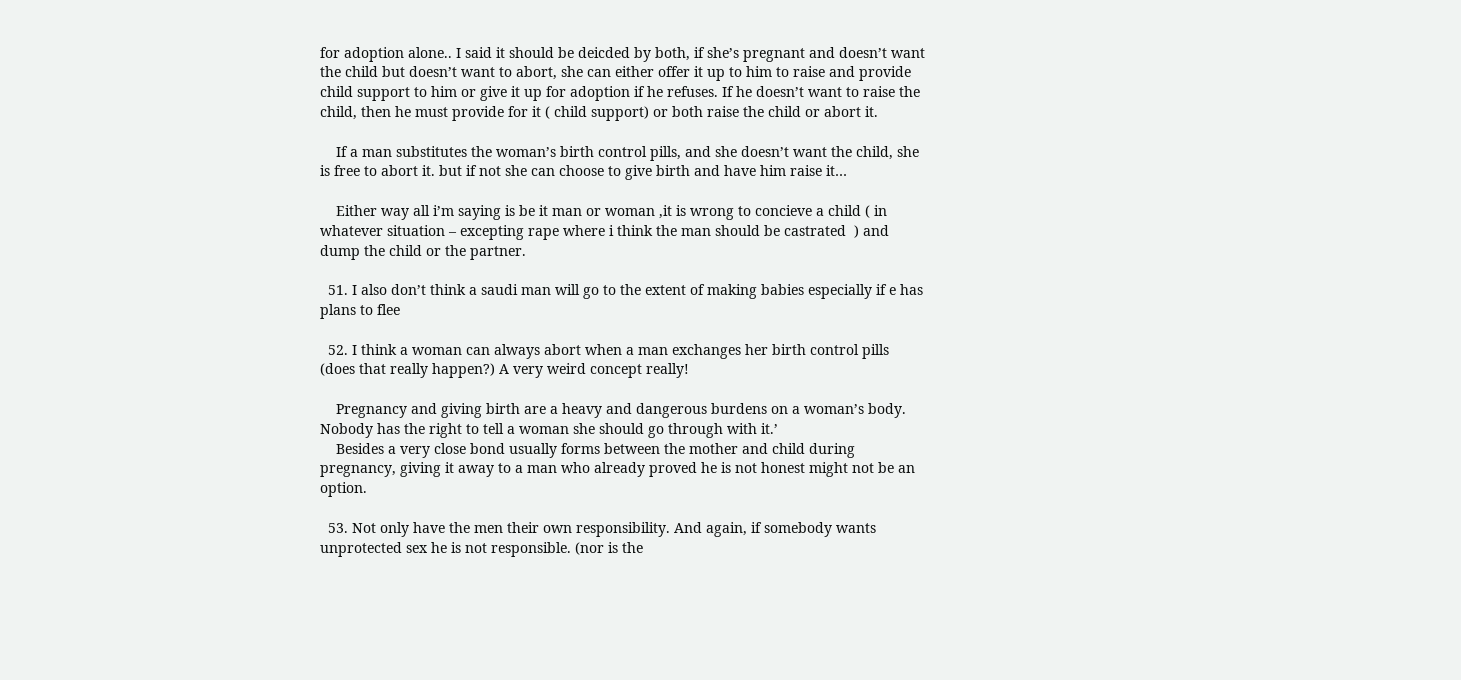for adoption alone.. I said it should be deicded by both, if she’s pregnant and doesn’t want the child but doesn’t want to abort, she can either offer it up to him to raise and provide child support to him or give it up for adoption if he refuses. If he doesn’t want to raise the child, then he must provide for it ( child support) or both raise the child or abort it.

    If a man substitutes the woman’s birth control pills, and she doesn’t want the child, she is free to abort it. but if not she can choose to give birth and have him raise it…

    Either way all i’m saying is be it man or woman ,it is wrong to concieve a child ( in whatever situation – excepting rape where i think the man should be castrated  ) and dump the child or the partner.

  51. I also don’t think a saudi man will go to the extent of making babies especially if e has plans to flee

  52. I think a woman can always abort when a man exchanges her birth control pills (does that really happen?) A very weird concept really!

    Pregnancy and giving birth are a heavy and dangerous burdens on a woman’s body. Nobody has the right to tell a woman she should go through with it.’
    Besides a very close bond usually forms between the mother and child during pregnancy, giving it away to a man who already proved he is not honest might not be an option.

  53. Not only have the men their own responsibility. And again, if somebody wants unprotected sex he is not responsible. (nor is the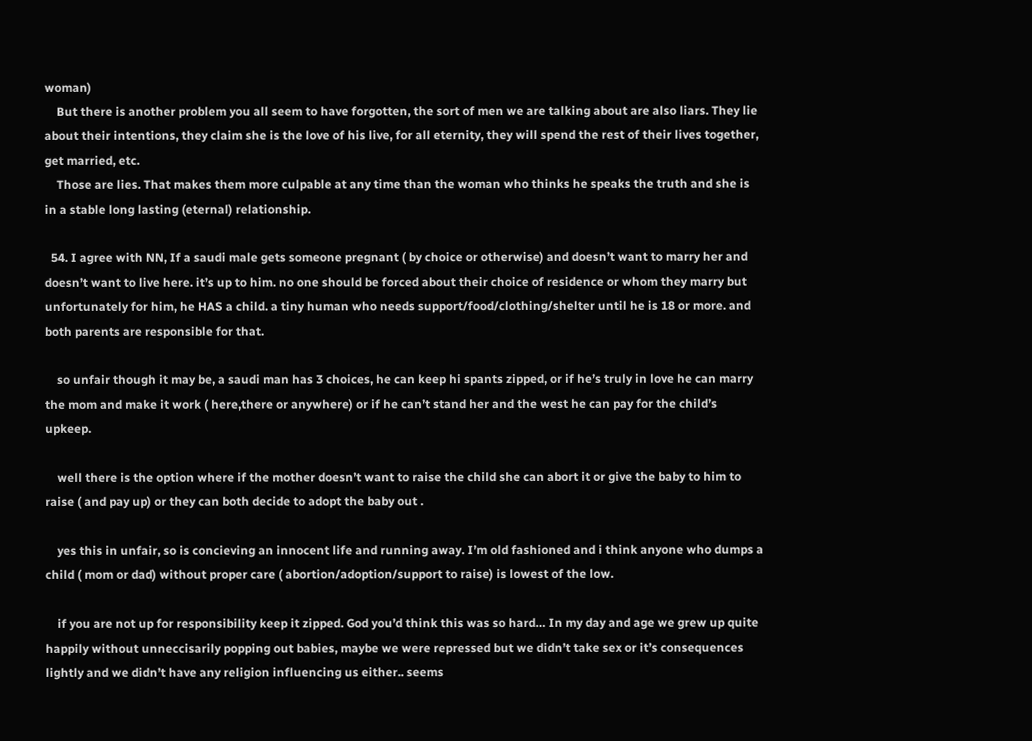woman)
    But there is another problem you all seem to have forgotten, the sort of men we are talking about are also liars. They lie about their intentions, they claim she is the love of his live, for all eternity, they will spend the rest of their lives together, get married, etc.
    Those are lies. That makes them more culpable at any time than the woman who thinks he speaks the truth and she is in a stable long lasting (eternal) relationship.

  54. I agree with NN, If a saudi male gets someone pregnant ( by choice or otherwise) and doesn’t want to marry her and doesn’t want to live here. it’s up to him. no one should be forced about their choice of residence or whom they marry but unfortunately for him, he HAS a child. a tiny human who needs support/food/clothing/shelter until he is 18 or more. and both parents are responsible for that.

    so unfair though it may be, a saudi man has 3 choices, he can keep hi spants zipped, or if he’s truly in love he can marry the mom and make it work ( here,there or anywhere) or if he can’t stand her and the west he can pay for the child’s upkeep.

    well there is the option where if the mother doesn’t want to raise the child she can abort it or give the baby to him to raise ( and pay up) or they can both decide to adopt the baby out .

    yes this in unfair, so is concieving an innocent life and running away. I’m old fashioned and i think anyone who dumps a child ( mom or dad) without proper care ( abortion/adoption/support to raise) is lowest of the low.

    if you are not up for responsibility keep it zipped. God you’d think this was so hard… In my day and age we grew up quite happily without unneccisarily popping out babies, maybe we were repressed but we didn’t take sex or it’s consequences lightly and we didn’t have any religion influencing us either.. seems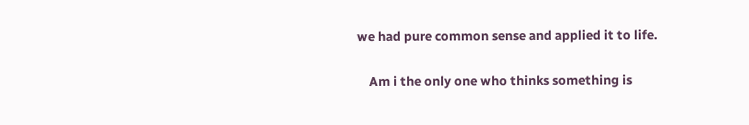we had pure common sense and applied it to life.

    Am i the only one who thinks something is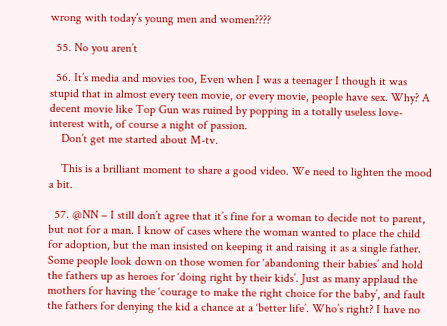wrong with today’s young men and women????

  55. No you aren’t

  56. It’s media and movies too, Even when I was a teenager I though it was stupid that in almost every teen movie, or every movie, people have sex. Why? A decent movie like Top Gun was ruined by popping in a totally useless love-interest with, of course a night of passion.
    Don’t get me started about M-tv.

    This is a brilliant moment to share a good video. We need to lighten the mood a bit.

  57. @NN – I still don’t agree that it’s fine for a woman to decide not to parent, but not for a man. I know of cases where the woman wanted to place the child for adoption, but the man insisted on keeping it and raising it as a single father. Some people look down on those women for ‘abandoning their babies’ and hold the fathers up as heroes for ‘doing right by their kids’. Just as many applaud the mothers for having the ‘courage to make the right choice for the baby’, and fault the fathers for denying the kid a chance at a ‘better life’. Who’s right? I have no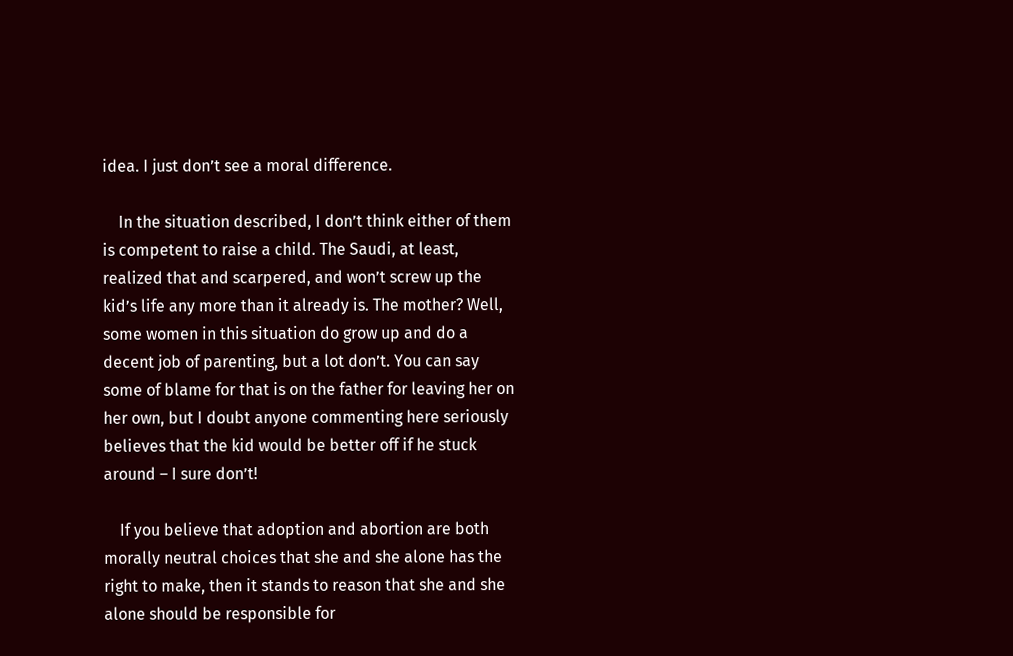idea. I just don’t see a moral difference.

    In the situation described, I don’t think either of them is competent to raise a child. The Saudi, at least, realized that and scarpered, and won’t screw up the kid’s life any more than it already is. The mother? Well, some women in this situation do grow up and do a decent job of parenting, but a lot don’t. You can say some of blame for that is on the father for leaving her on her own, but I doubt anyone commenting here seriously believes that the kid would be better off if he stuck around – I sure don’t!

    If you believe that adoption and abortion are both morally neutral choices that she and she alone has the right to make, then it stands to reason that she and she alone should be responsible for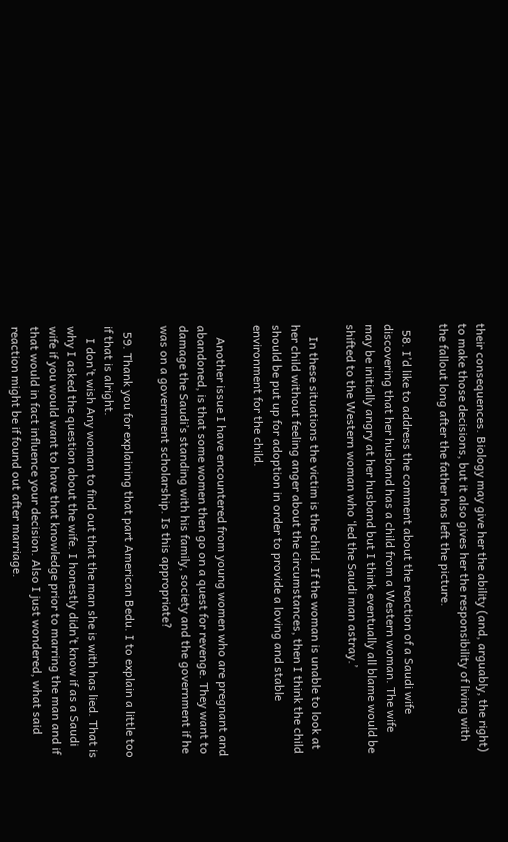their consequences. Biology may give her the ability (and, arguably, the right) to make those decisions, but it also gives her the responsibility of living with the fallout long after the father has left the picture.

  58. I’d like to address the comment about the reaction of a Saudi wife discovering that her husband has a child from a Western woman. The wife may be initially angry at her husband but I think eventually all blame would be shifted to the Western woman who ‘led the Saudi man astray.’

    In these situations the victim is the child. If the woman is unable to look at her child without feeling anger about the circumstances, then I think the child should be put up for adoption in order to provide a loving and stable environment for the child.

    Another issue I have encountered from young women who are pregnant and abandoned, is that some women then go on a quest for revenge. They want to damage the Saudi’s standing with his family, society and the government if he was on a government scholarship. Is this appropriate?

  59. Thank you for explaining that part American Bedu. I to explain a little too if that is alright.
    I don’t wish Any woman to find out that the man she is with has lied. That is why I asked the question about the wife. I honestly didn’t know if as a Saudi wife if you would want to have that knowledge prior to marring the man and if that would in fact influence your decision. Also I just wondered, what said reaction might be if found out after marriage.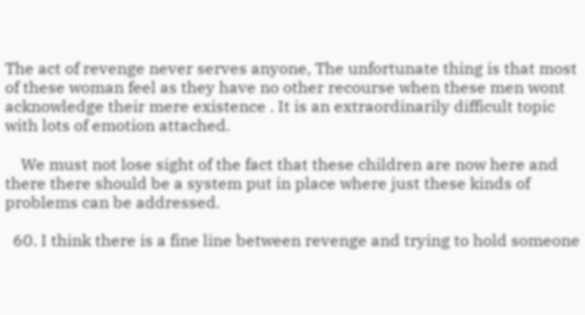The act of revenge never serves anyone, The unfortunate thing is that most of these woman feel as they have no other recourse when these men wont acknowledge their mere existence . It is an extraordinarily difficult topic with lots of emotion attached.

    We must not lose sight of the fact that these children are now here and there there should be a system put in place where just these kinds of problems can be addressed.

  60. I think there is a fine line between revenge and trying to hold someone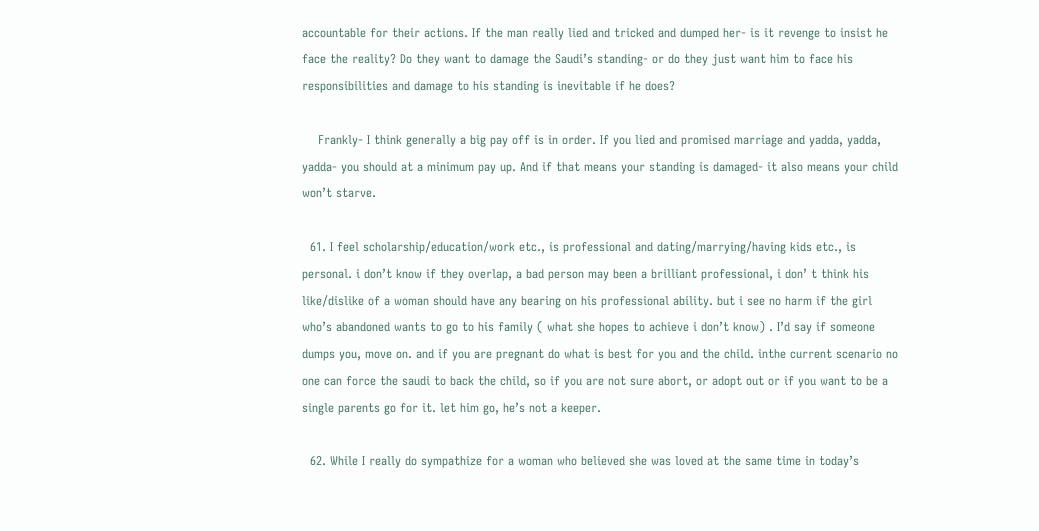accountable for their actions. If the man really lied and tricked and dumped her- is it revenge to insist he face the reality? Do they want to damage the Saudi’s standing- or do they just want him to face his responsibilities and damage to his standing is inevitable if he does?

    Frankly- I think generally a big pay off is in order. If you lied and promised marriage and yadda, yadda, yadda- you should at a minimum pay up. And if that means your standing is damaged- it also means your child won’t starve.

  61. I feel scholarship/education/work etc., is professional and dating/marrying/having kids etc., is personal. i don’t know if they overlap, a bad person may been a brilliant professional, i don’ t think his like/dislike of a woman should have any bearing on his professional ability. but i see no harm if the girl who’s abandoned wants to go to his family ( what she hopes to achieve i don’t know) . I’d say if someone dumps you, move on. and if you are pregnant do what is best for you and the child. inthe current scenario no one can force the saudi to back the child, so if you are not sure abort, or adopt out or if you want to be a single parents go for it. let him go, he’s not a keeper.

  62. While I really do sympathize for a woman who believed she was loved at the same time in today’s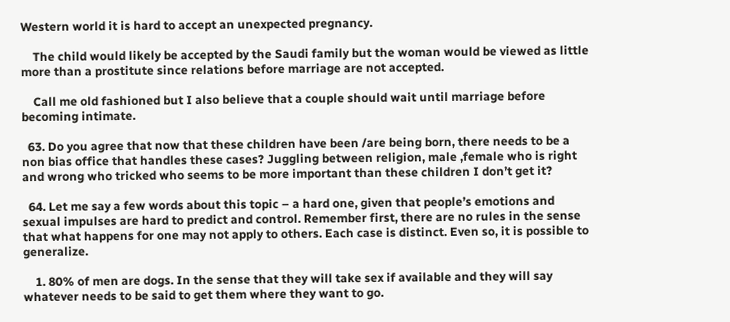Western world it is hard to accept an unexpected pregnancy.

    The child would likely be accepted by the Saudi family but the woman would be viewed as little more than a prostitute since relations before marriage are not accepted.

    Call me old fashioned but I also believe that a couple should wait until marriage before becoming intimate.

  63. Do you agree that now that these children have been /are being born, there needs to be a non bias office that handles these cases? Juggling between religion, male ,female who is right and wrong who tricked who seems to be more important than these children I don’t get it?

  64. Let me say a few words about this topic – a hard one, given that people’s emotions and sexual impulses are hard to predict and control. Remember first, there are no rules in the sense that what happens for one may not apply to others. Each case is distinct. Even so, it is possible to generalize.

    1. 80% of men are dogs. In the sense that they will take sex if available and they will say whatever needs to be said to get them where they want to go.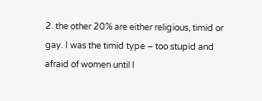2. the other 20% are either religious, timid or gay. I was the timid type – too stupid and afraid of women until I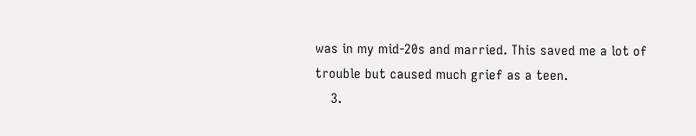was in my mid-20s and married. This saved me a lot of trouble but caused much grief as a teen.
    3.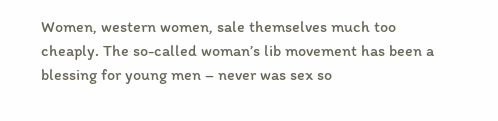Women, western women, sale themselves much too cheaply. The so-called woman’s lib movement has been a blessing for young men – never was sex so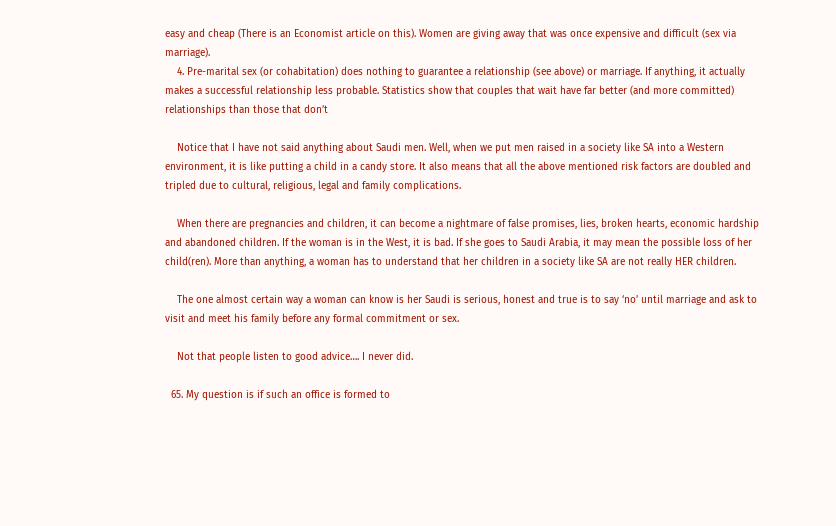easy and cheap (There is an Economist article on this). Women are giving away that was once expensive and difficult (sex via marriage).
    4. Pre-marital sex (or cohabitation) does nothing to guarantee a relationship (see above) or marriage. If anything, it actually makes a successful relationship less probable. Statistics show that couples that wait have far better (and more committed) relationships than those that don’t

    Notice that I have not said anything about Saudi men. Well, when we put men raised in a society like SA into a Western environment, it is like putting a child in a candy store. It also means that all the above mentioned risk factors are doubled and tripled due to cultural, religious, legal and family complications.

    When there are pregnancies and children, it can become a nightmare of false promises, lies, broken hearts, economic hardship and abandoned children. If the woman is in the West, it is bad. If she goes to Saudi Arabia, it may mean the possible loss of her child(ren). More than anything, a woman has to understand that her children in a society like SA are not really HER children.

    The one almost certain way a woman can know is her Saudi is serious, honest and true is to say ‘no’ until marriage and ask to visit and meet his family before any formal commitment or sex.

    Not that people listen to good advice…. I never did.

  65. My question is if such an office is formed to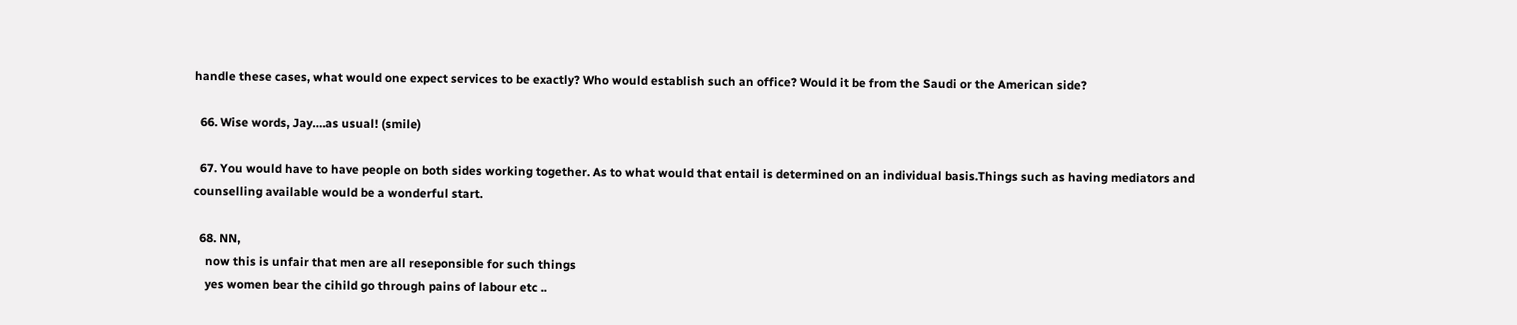handle these cases, what would one expect services to be exactly? Who would establish such an office? Would it be from the Saudi or the American side?

  66. Wise words, Jay….as usual! (smile)

  67. You would have to have people on both sides working together. As to what would that entail is determined on an individual basis.Things such as having mediators and counselling available would be a wonderful start.

  68. NN,
    now this is unfair that men are all reseponsible for such things
    yes women bear the cihild go through pains of labour etc ..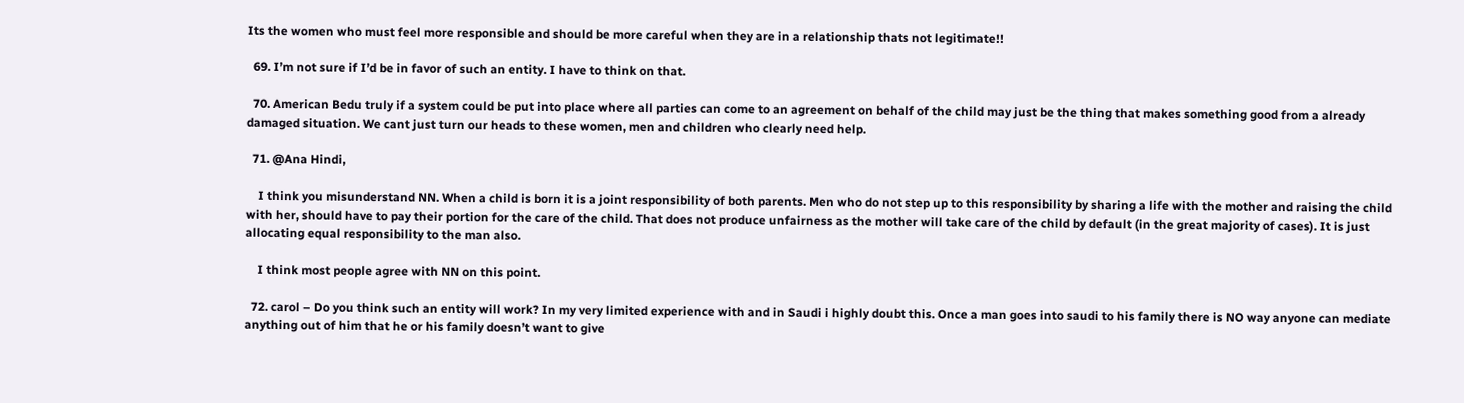Its the women who must feel more responsible and should be more careful when they are in a relationship thats not legitimate!!

  69. I’m not sure if I’d be in favor of such an entity. I have to think on that.

  70. American Bedu truly if a system could be put into place where all parties can come to an agreement on behalf of the child may just be the thing that makes something good from a already damaged situation. We cant just turn our heads to these women, men and children who clearly need help.

  71. @Ana Hindi,

    I think you misunderstand NN. When a child is born it is a joint responsibility of both parents. Men who do not step up to this responsibility by sharing a life with the mother and raising the child with her, should have to pay their portion for the care of the child. That does not produce unfairness as the mother will take care of the child by default (in the great majority of cases). It is just allocating equal responsibility to the man also.

    I think most people agree with NN on this point.

  72. carol – Do you think such an entity will work? In my very limited experience with and in Saudi i highly doubt this. Once a man goes into saudi to his family there is NO way anyone can mediate anything out of him that he or his family doesn’t want to give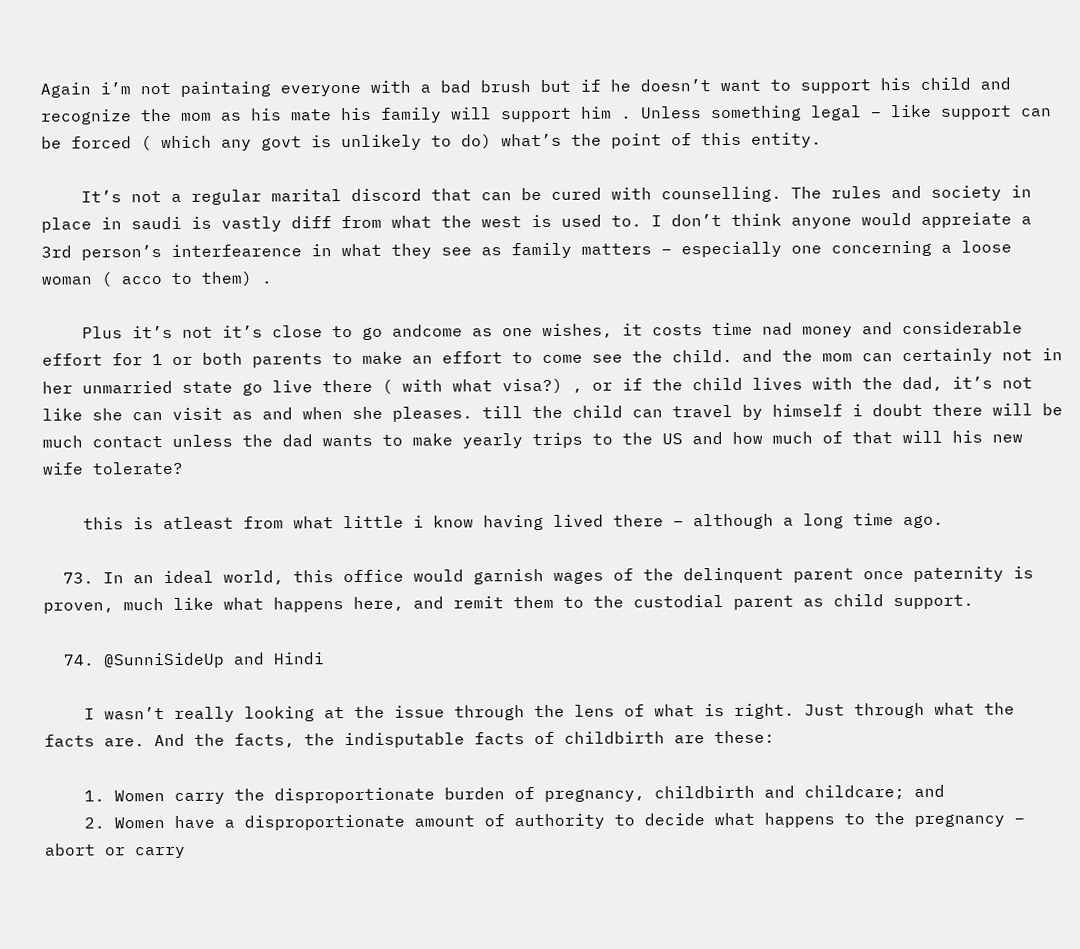Again i’m not paintaing everyone with a bad brush but if he doesn’t want to support his child and recognize the mom as his mate his family will support him . Unless something legal – like support can be forced ( which any govt is unlikely to do) what’s the point of this entity.

    It’s not a regular marital discord that can be cured with counselling. The rules and society in place in saudi is vastly diff from what the west is used to. I don’t think anyone would appreiate a 3rd person’s interfearence in what they see as family matters – especially one concerning a loose woman ( acco to them) .

    Plus it’s not it’s close to go andcome as one wishes, it costs time nad money and considerable effort for 1 or both parents to make an effort to come see the child. and the mom can certainly not in her unmarried state go live there ( with what visa?) , or if the child lives with the dad, it’s not like she can visit as and when she pleases. till the child can travel by himself i doubt there will be much contact unless the dad wants to make yearly trips to the US and how much of that will his new wife tolerate?

    this is atleast from what little i know having lived there – although a long time ago.

  73. In an ideal world, this office would garnish wages of the delinquent parent once paternity is proven, much like what happens here, and remit them to the custodial parent as child support.

  74. @SunniSideUp and Hindi

    I wasn’t really looking at the issue through the lens of what is right. Just through what the facts are. And the facts, the indisputable facts of childbirth are these:

    1. Women carry the disproportionate burden of pregnancy, childbirth and childcare; and
    2. Women have a disproportionate amount of authority to decide what happens to the pregnancy – abort or carry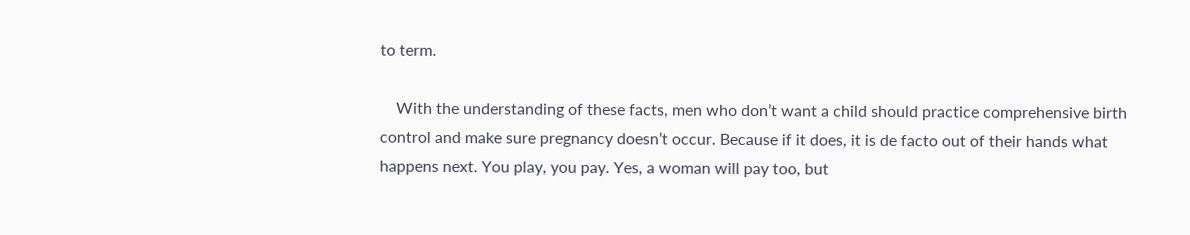to term.

    With the understanding of these facts, men who don’t want a child should practice comprehensive birth control and make sure pregnancy doesn’t occur. Because if it does, it is de facto out of their hands what happens next. You play, you pay. Yes, a woman will pay too, but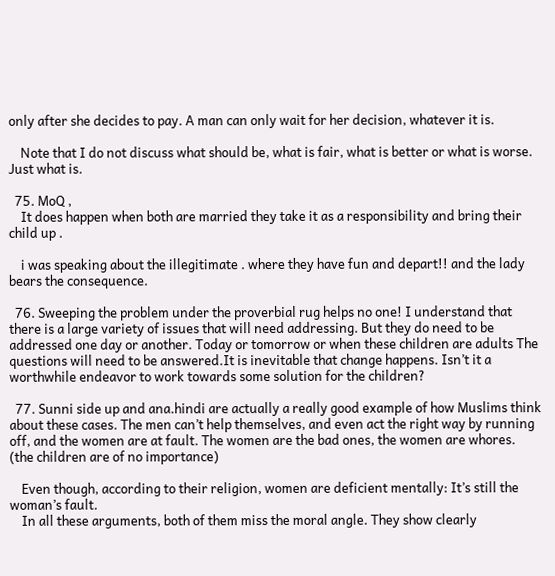only after she decides to pay. A man can only wait for her decision, whatever it is.

    Note that I do not discuss what should be, what is fair, what is better or what is worse. Just what is.

  75. MoQ ,
    It does happen when both are married they take it as a responsibility and bring their child up .

    i was speaking about the illegitimate . where they have fun and depart!! and the lady bears the consequence.

  76. Sweeping the problem under the proverbial rug helps no one! I understand that there is a large variety of issues that will need addressing. But they do need to be addressed one day or another. Today or tomorrow or when these children are adults The questions will need to be answered.It is inevitable that change happens. Isn’t it a worthwhile endeavor to work towards some solution for the children?

  77. Sunni side up and ana.hindi are actually a really good example of how Muslims think about these cases. The men can’t help themselves, and even act the right way by running off, and the women are at fault. The women are the bad ones, the women are whores. (the children are of no importance)

    Even though, according to their religion, women are deficient mentally: It’s still the woman’s fault.
    In all these arguments, both of them miss the moral angle. They show clearly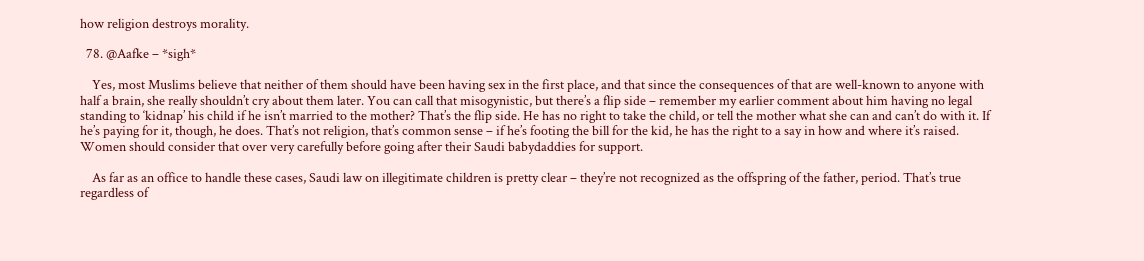how religion destroys morality.

  78. @Aafke – *sigh*

    Yes, most Muslims believe that neither of them should have been having sex in the first place, and that since the consequences of that are well-known to anyone with half a brain, she really shouldn’t cry about them later. You can call that misogynistic, but there’s a flip side – remember my earlier comment about him having no legal standing to ‘kidnap’ his child if he isn’t married to the mother? That’s the flip side. He has no right to take the child, or tell the mother what she can and can’t do with it. If he’s paying for it, though, he does. That’s not religion, that’s common sense – if he’s footing the bill for the kid, he has the right to a say in how and where it’s raised. Women should consider that over very carefully before going after their Saudi babydaddies for support.

    As far as an office to handle these cases, Saudi law on illegitimate children is pretty clear – they’re not recognized as the offspring of the father, period. That’s true regardless of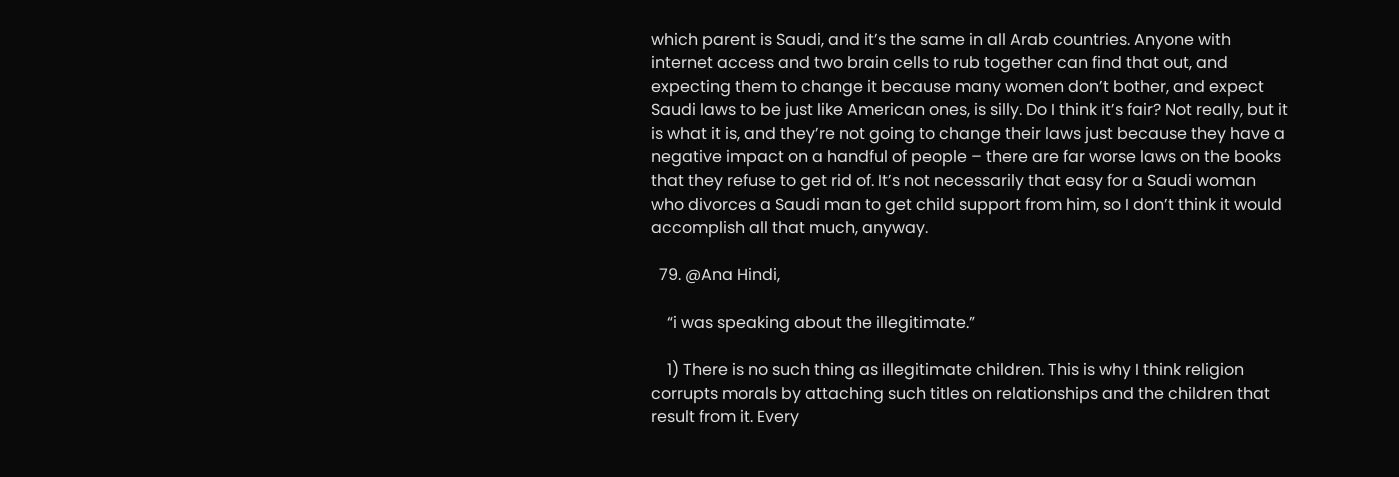which parent is Saudi, and it’s the same in all Arab countries. Anyone with internet access and two brain cells to rub together can find that out, and expecting them to change it because many women don’t bother, and expect Saudi laws to be just like American ones, is silly. Do I think it’s fair? Not really, but it is what it is, and they’re not going to change their laws just because they have a negative impact on a handful of people – there are far worse laws on the books that they refuse to get rid of. It’s not necessarily that easy for a Saudi woman who divorces a Saudi man to get child support from him, so I don’t think it would accomplish all that much, anyway.

  79. @Ana Hindi,

    “i was speaking about the illegitimate.”

    1) There is no such thing as illegitimate children. This is why I think religion corrupts morals by attaching such titles on relationships and the children that result from it. Every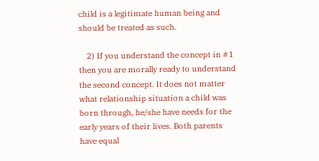child is a legitimate human being and should be treated as such.

    2) If you understand the concept in #1 then you are morally ready to understand the second concept. It does not matter what relationship situation a child was born through, he/she have needs for the early years of their lives. Both parents have equal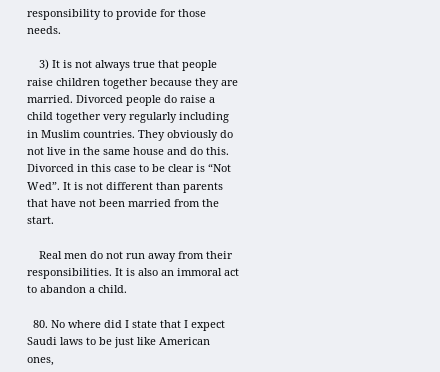responsibility to provide for those needs.

    3) It is not always true that people raise children together because they are married. Divorced people do raise a child together very regularly including in Muslim countries. They obviously do not live in the same house and do this. Divorced in this case to be clear is “Not Wed”. It is not different than parents that have not been married from the start.

    Real men do not run away from their responsibilities. It is also an immoral act to abandon a child.

  80. No where did I state that I expect Saudi laws to be just like American ones,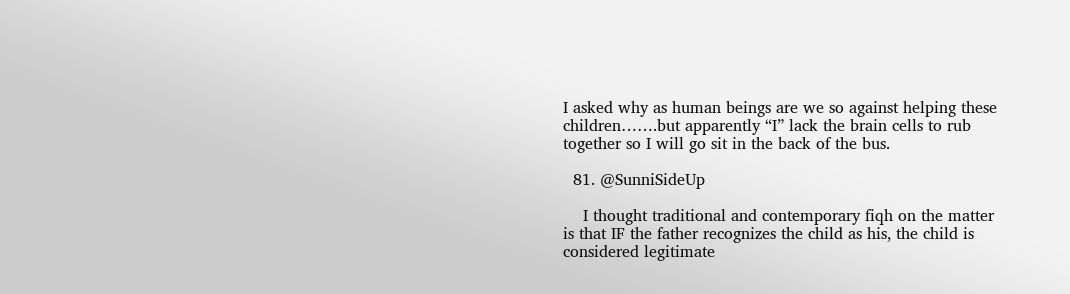I asked why as human beings are we so against helping these children…….but apparently “I” lack the brain cells to rub together so I will go sit in the back of the bus.

  81. @SunniSideUp

    I thought traditional and contemporary fiqh on the matter is that IF the father recognizes the child as his, the child is considered legitimate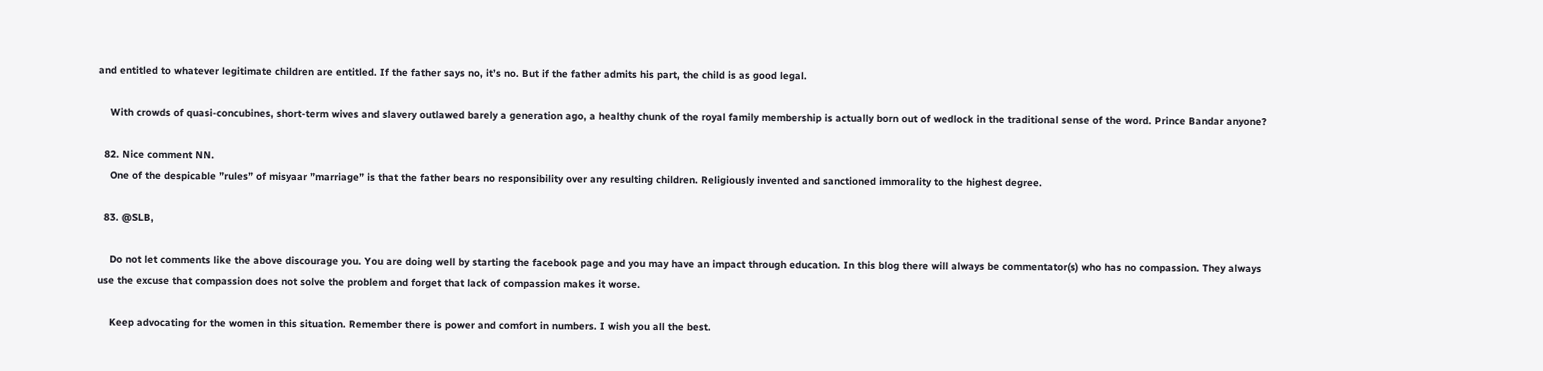and entitled to whatever legitimate children are entitled. If the father says no, it’s no. But if the father admits his part, the child is as good legal.

    With crowds of quasi-concubines, short-term wives and slavery outlawed barely a generation ago, a healthy chunk of the royal family membership is actually born out of wedlock in the traditional sense of the word. Prince Bandar anyone?

  82. Nice comment NN.
    One of the despicable ”rules” of misyaar ”marriage” is that the father bears no responsibility over any resulting children. Religiously invented and sanctioned immorality to the highest degree.

  83. @SLB,

    Do not let comments like the above discourage you. You are doing well by starting the facebook page and you may have an impact through education. In this blog there will always be commentator(s) who has no compassion. They always use the excuse that compassion does not solve the problem and forget that lack of compassion makes it worse.

    Keep advocating for the women in this situation. Remember there is power and comfort in numbers. I wish you all the best.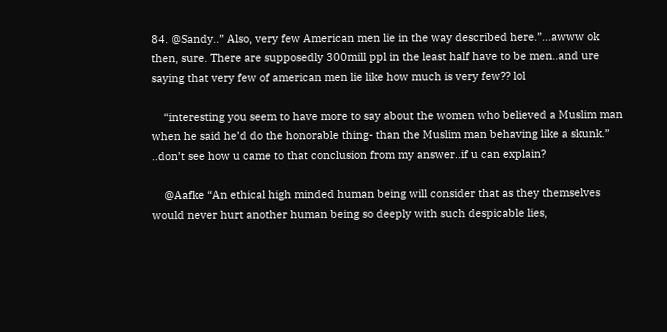84. @Sandy..” Also, very few American men lie in the way described here.”…awww ok then, sure. There are supposedly 300mill ppl in the least half have to be men..and ure saying that very few of american men lie like how much is very few?? lol

    “interesting you seem to have more to say about the women who believed a Muslim man when he said he’d do the honorable thing- than the Muslim man behaving like a skunk.” ..don’t see how u came to that conclusion from my answer..if u can explain?

    @Aafke “An ethical high minded human being will consider that as they themselves would never hurt another human being so deeply with such despicable lies,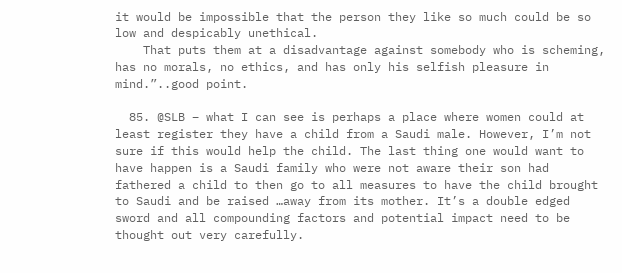it would be impossible that the person they like so much could be so low and despicably unethical.
    That puts them at a disadvantage against somebody who is scheming, has no morals, no ethics, and has only his selfish pleasure in mind.”..good point.

  85. @SLB – what I can see is perhaps a place where women could at least register they have a child from a Saudi male. However, I’m not sure if this would help the child. The last thing one would want to have happen is a Saudi family who were not aware their son had fathered a child to then go to all measures to have the child brought to Saudi and be raised …away from its mother. It’s a double edged sword and all compounding factors and potential impact need to be thought out very carefully.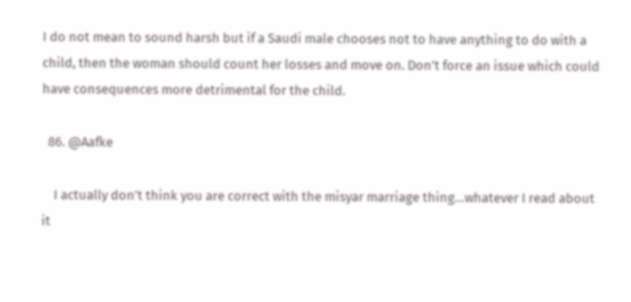I do not mean to sound harsh but if a Saudi male chooses not to have anything to do with a child, then the woman should count her losses and move on. Don’t force an issue which could have consequences more detrimental for the child.

  86. @Aafke

    I actually don’t think you are correct with the misyar marriage thing…whatever I read about it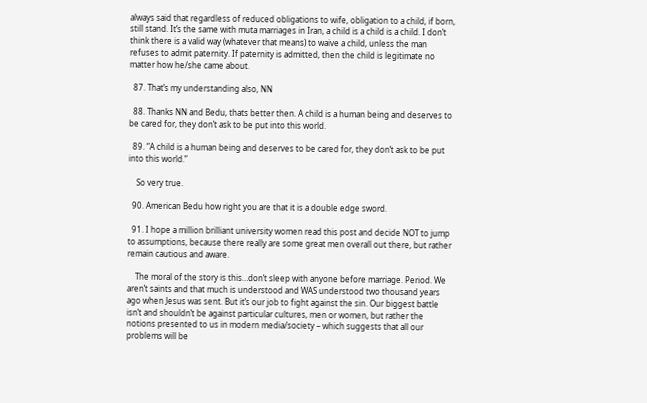always said that regardless of reduced obligations to wife, obligation to a child, if born, still stand. It’s the same with muta marriages in Iran, a child is a child is a child. I don’t think there is a valid way (whatever that means) to waive a child, unless the man refuses to admit paternity. If paternity is admitted, then the child is legitimate no matter how he/she came about.

  87. That’s my understanding also, NN

  88. Thanks NN and Bedu, thats better then. A child is a human being and deserves to be cared for, they don’t ask to be put into this world.

  89. “A child is a human being and deserves to be cared for, they don’t ask to be put into this world.”

    So very true.

  90. American Bedu how right you are that it is a double edge sword.

  91. I hope a million brilliant university women read this post and decide NOT to jump to assumptions, because there really are some great men overall out there, but rather remain cautious and aware.

    The moral of the story is this…don’t sleep with anyone before marriage. Period. We aren’t saints and that much is understood and WAS understood two thousand years ago when Jesus was sent. But it’s our job to fight against the sin. Our biggest battle isn’t and shouldn’t be against particular cultures, men or women, but rather the notions presented to us in modern media/society – which suggests that all our problems will be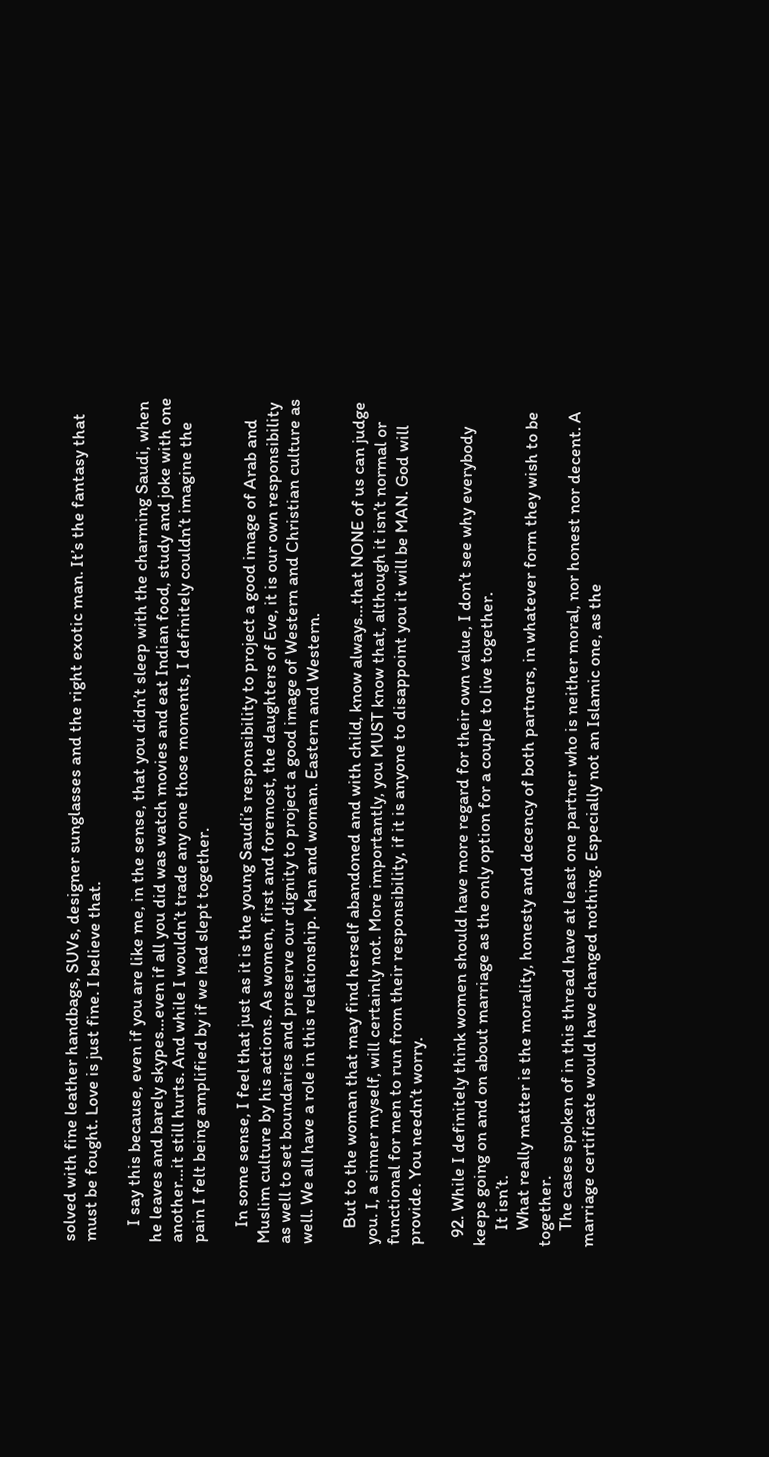solved with fine leather handbags, SUVs, designer sunglasses and the right exotic man. It’s the fantasy that must be fought. Love is just fine. I believe that.

    I say this because, even if you are like me, in the sense, that you didn’t sleep with the charming Saudi, when he leaves and barely skypes…even if all you did was watch movies and eat Indian food, study and joke with one another…it still hurts. And while I wouldn’t trade any one those moments, I definitely couldn’t imagine the pain I felt being amplified by if we had slept together.

    In some sense, I feel that just as it is the young Saudi’s responsibility to project a good image of Arab and Muslim culture by his actions. As women, first and foremost, the daughters of Eve, it is our own responsibility as well to set boundaries and preserve our dignity to project a good image of Western and Christian culture as well. We all have a role in this relationship. Man and woman. Eastern and Western.

    But to the woman that may find herself abandoned and with child, know always…that NONE of us can judge you. I, a sinner myself, will certainly not. More importantly, you MUST know that, although it isn’t normal or functional for men to run from their responsibility, if it is anyone to disappoint you it will be MAN. God will provide. You needn’t worry.

  92. While I definitely think women should have more regard for their own value, I don’t see why everybody keeps going on and on about marriage as the only option for a couple to live together.
    It isn’t.
    What really matter is the morality, honesty and decency of both partners, in whatever form they wish to be together.
    The cases spoken of in this thread have at least one partner who is neither moral, nor honest nor decent. A marriage certificate would have changed nothing. Especially not an Islamic one, as the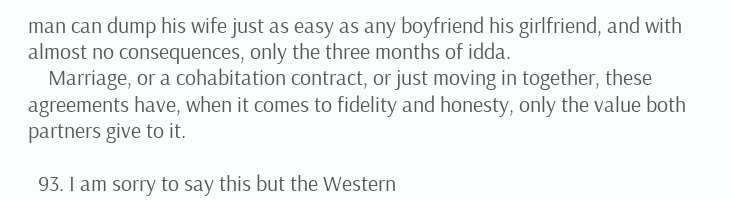man can dump his wife just as easy as any boyfriend his girlfriend, and with almost no consequences, only the three months of idda.
    Marriage, or a cohabitation contract, or just moving in together, these agreements have, when it comes to fidelity and honesty, only the value both partners give to it.

  93. I am sorry to say this but the Western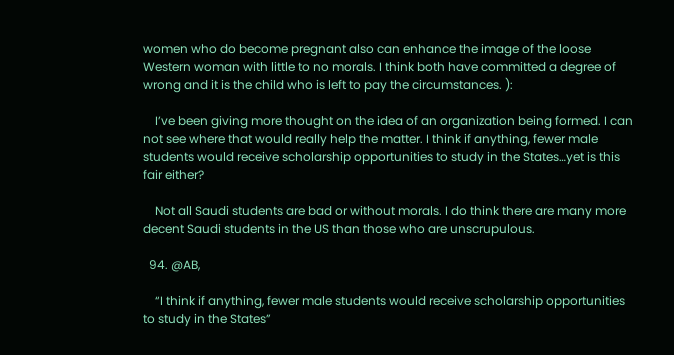women who do become pregnant also can enhance the image of the loose Western woman with little to no morals. I think both have committed a degree of wrong and it is the child who is left to pay the circumstances. ):

    I’ve been giving more thought on the idea of an organization being formed. I can not see where that would really help the matter. I think if anything, fewer male students would receive scholarship opportunities to study in the States…yet is this fair either?

    Not all Saudi students are bad or without morals. I do think there are many more decent Saudi students in the US than those who are unscrupulous.

  94. @AB,

    “I think if anything, fewer male students would receive scholarship opportunities to study in the States”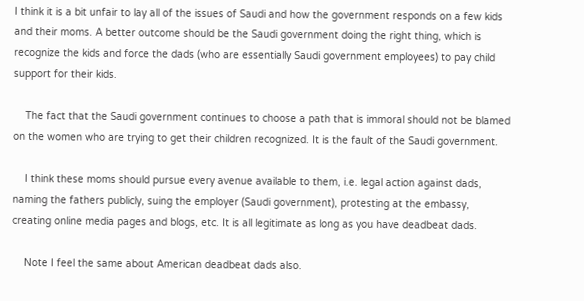I think it is a bit unfair to lay all of the issues of Saudi and how the government responds on a few kids and their moms. A better outcome should be the Saudi government doing the right thing, which is recognize the kids and force the dads (who are essentially Saudi government employees) to pay child support for their kids.

    The fact that the Saudi government continues to choose a path that is immoral should not be blamed on the women who are trying to get their children recognized. It is the fault of the Saudi government.

    I think these moms should pursue every avenue available to them, i.e. legal action against dads, naming the fathers publicly, suing the employer (Saudi government), protesting at the embassy, creating online media pages and blogs, etc. It is all legitimate as long as you have deadbeat dads.

    Note I feel the same about American deadbeat dads also.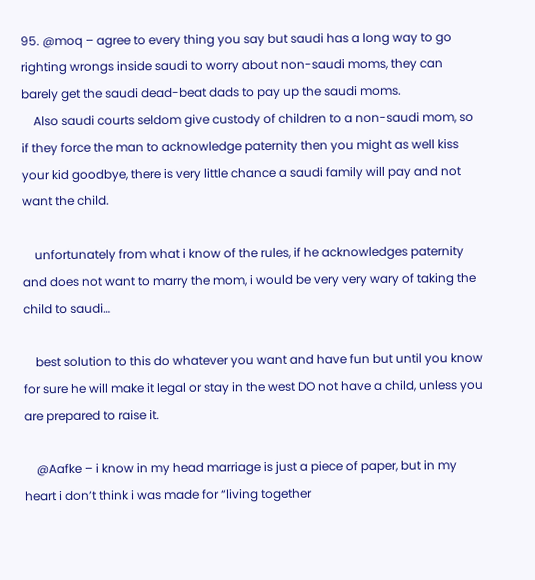95. @moq – agree to every thing you say but saudi has a long way to go righting wrongs inside saudi to worry about non-saudi moms, they can barely get the saudi dead-beat dads to pay up the saudi moms.
    Also saudi courts seldom give custody of children to a non-saudi mom, so if they force the man to acknowledge paternity then you might as well kiss your kid goodbye, there is very little chance a saudi family will pay and not want the child.

    unfortunately from what i know of the rules, if he acknowledges paternity and does not want to marry the mom, i would be very very wary of taking the child to saudi…

    best solution to this do whatever you want and have fun but until you know for sure he will make it legal or stay in the west DO not have a child, unless you are prepared to raise it.

    @Aafke – i know in my head marriage is just a piece of paper, but in my heart i don’t think i was made for “living together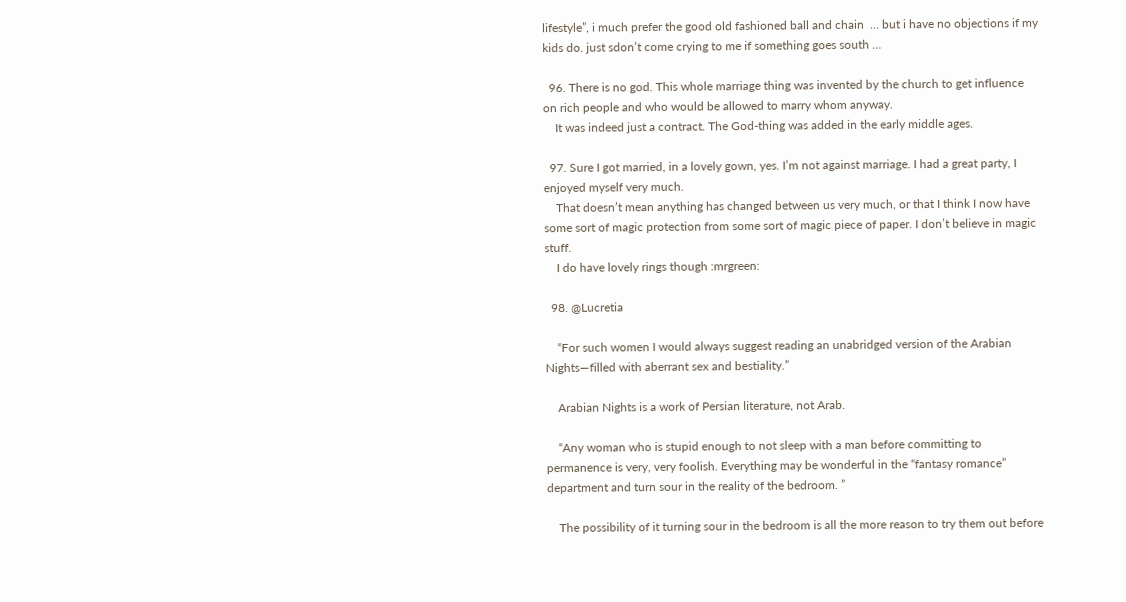lifestyle”, i much prefer the good old fashioned ball and chain  … but i have no objections if my kids do. just sdon’t come crying to me if something goes south …

  96. There is no god. This whole marriage thing was invented by the church to get influence on rich people and who would be allowed to marry whom anyway.
    It was indeed just a contract. The God-thing was added in the early middle ages.

  97. Sure I got married, in a lovely gown, yes. I’m not against marriage. I had a great party, I enjoyed myself very much.
    That doesn’t mean anything has changed between us very much, or that I think I now have some sort of magic protection from some sort of magic piece of paper. I don’t believe in magic stuff.
    I do have lovely rings though :mrgreen:

  98. @Lucretia

    “For such women I would always suggest reading an unabridged version of the Arabian Nights—filled with aberrant sex and bestiality.”

    Arabian Nights is a work of Persian literature, not Arab.

    “Any woman who is stupid enough to not sleep with a man before committing to permanence is very, very foolish. Everything may be wonderful in the “fantasy romance” department and turn sour in the reality of the bedroom. ”

    The possibility of it turning sour in the bedroom is all the more reason to try them out before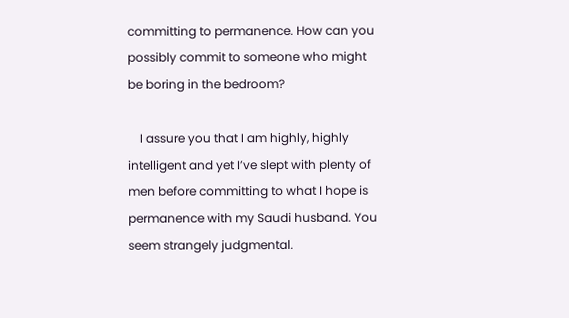committing to permanence. How can you possibly commit to someone who might be boring in the bedroom?

    I assure you that I am highly, highly intelligent and yet I’ve slept with plenty of men before committing to what I hope is permanence with my Saudi husband. You seem strangely judgmental.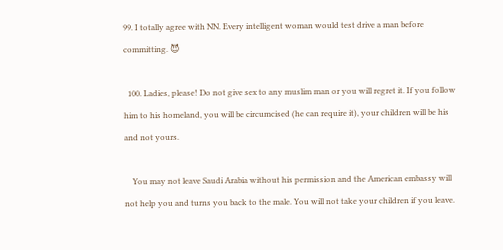99. I totally agree with NN. Every intelligent woman would test drive a man before committing. 😈

  100. Ladies, please! Do not give sex to any muslim man or you will regret it. If you follow him to his homeland, you will be circumcised (he can require it), your children will be his and not yours.

    You may not leave Saudi Arabia without his permission and the American embassy will not help you and turns you back to the male. You will not take your children if you leave.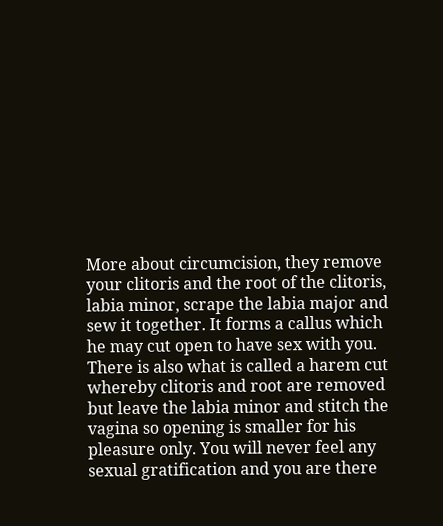More about circumcision, they remove your clitoris and the root of the clitoris, labia minor, scrape the labia major and sew it together. It forms a callus which he may cut open to have sex with you. There is also what is called a harem cut whereby clitoris and root are removed but leave the labia minor and stitch the vagina so opening is smaller for his pleasure only. You will never feel any sexual gratification and you are there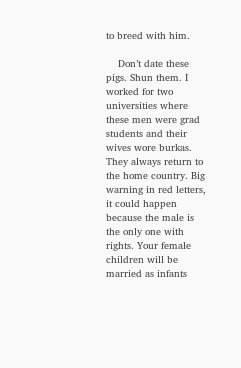to breed with him.

    Don’t date these pigs. Shun them. I worked for two universities where these men were grad students and their wives wore burkas. They always return to the home country. Big warning in red letters, it could happen because the male is the only one with rights. Your female children will be married as infants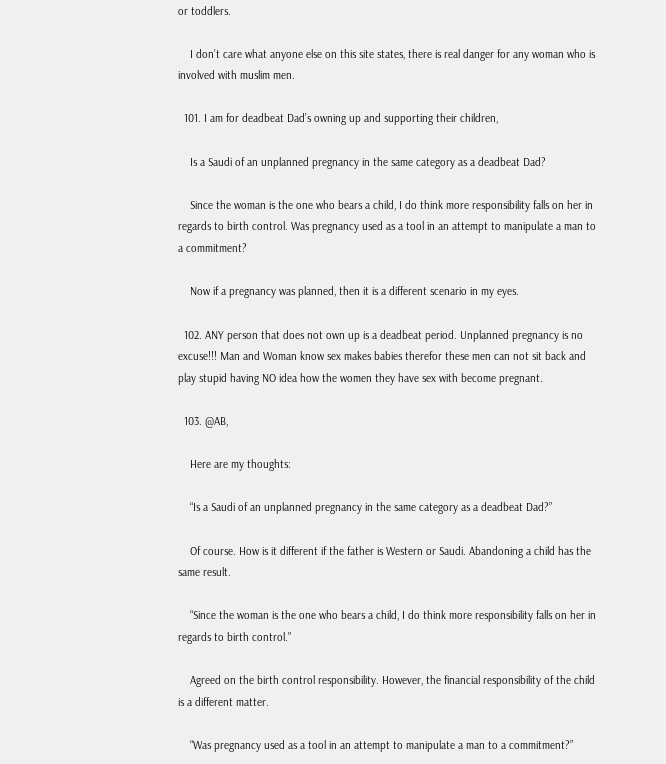or toddlers.

    I don’t care what anyone else on this site states, there is real danger for any woman who is involved with muslim men.

  101. I am for deadbeat Dad’s owning up and supporting their children,

    Is a Saudi of an unplanned pregnancy in the same category as a deadbeat Dad?

    Since the woman is the one who bears a child, I do think more responsibility falls on her in regards to birth control. Was pregnancy used as a tool in an attempt to manipulate a man to a commitment?

    Now if a pregnancy was planned, then it is a different scenario in my eyes.

  102. ANY person that does not own up is a deadbeat period. Unplanned pregnancy is no excuse!!! Man and Woman know sex makes babies therefor these men can not sit back and play stupid having NO idea how the women they have sex with become pregnant.

  103. @AB,

    Here are my thoughts:

    “Is a Saudi of an unplanned pregnancy in the same category as a deadbeat Dad?”

    Of course. How is it different if the father is Western or Saudi. Abandoning a child has the same result.

    “Since the woman is the one who bears a child, I do think more responsibility falls on her in regards to birth control.”

    Agreed on the birth control responsibility. However, the financial responsibility of the child is a different matter.

    “Was pregnancy used as a tool in an attempt to manipulate a man to a commitment?”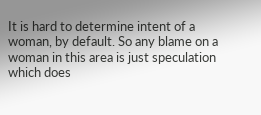It is hard to determine intent of a woman, by default. So any blame on a woman in this area is just speculation which does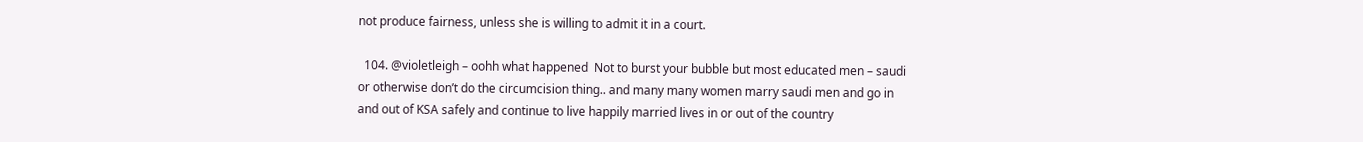not produce fairness, unless she is willing to admit it in a court.

  104. @violetleigh – oohh what happened  Not to burst your bubble but most educated men – saudi or otherwise don’t do the circumcision thing.. and many many women marry saudi men and go in and out of KSA safely and continue to live happily married lives in or out of the country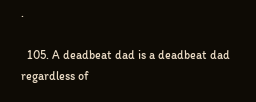.

  105. A deadbeat dad is a deadbeat dad regardless of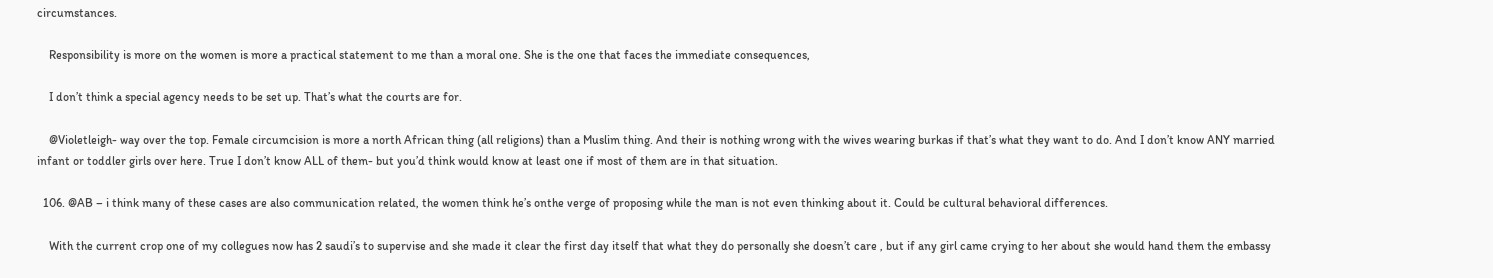circumstances.

    Responsibility is more on the women is more a practical statement to me than a moral one. She is the one that faces the immediate consequences,

    I don’t think a special agency needs to be set up. That’s what the courts are for.

    @Violetleigh- way over the top. Female circumcision is more a north African thing (all religions) than a Muslim thing. And their is nothing wrong with the wives wearing burkas if that’s what they want to do. And I don’t know ANY married infant or toddler girls over here. True I don’t know ALL of them- but you’d think would know at least one if most of them are in that situation.

  106. @AB – i think many of these cases are also communication related, the women think he’s onthe verge of proposing while the man is not even thinking about it. Could be cultural behavioral differences.

    With the current crop one of my collegues now has 2 saudi’s to supervise and she made it clear the first day itself that what they do personally she doesn’t care , but if any girl came crying to her about she would hand them the embassy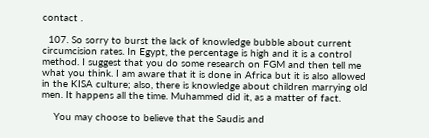contact .

  107. So sorry to burst the lack of knowledge bubble about current circumcision rates. In Egypt, the percentage is high and it is a control method. I suggest that you do some research on FGM and then tell me what you think. I am aware that it is done in Africa but it is also allowed in the KISA culture; also, there is knowledge about children marrying old men. It happens all the time. Muhammed did it, as a matter of fact.

    You may choose to believe that the Saudis and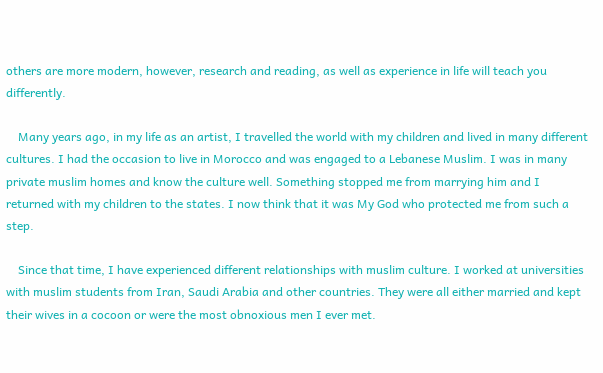others are more modern, however, research and reading, as well as experience in life will teach you differently.

    Many years ago, in my life as an artist, I travelled the world with my children and lived in many different cultures. I had the occasion to live in Morocco and was engaged to a Lebanese Muslim. I was in many private muslim homes and know the culture well. Something stopped me from marrying him and I returned with my children to the states. I now think that it was My God who protected me from such a step.

    Since that time, I have experienced different relationships with muslim culture. I worked at universities with muslim students from Iran, Saudi Arabia and other countries. They were all either married and kept their wives in a cocoon or were the most obnoxious men I ever met.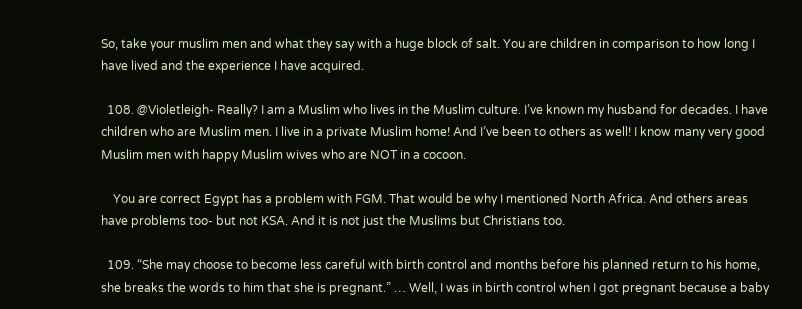So, take your muslim men and what they say with a huge block of salt. You are children in comparison to how long I have lived and the experience I have acquired.

  108. @Violetleigh- Really? I am a Muslim who lives in the Muslim culture. I’ve known my husband for decades. I have children who are Muslim men. I live in a private Muslim home! And I’ve been to others as well! I know many very good Muslim men with happy Muslim wives who are NOT in a cocoon.

    You are correct Egypt has a problem with FGM. That would be why I mentioned North Africa. And others areas have problems too- but not KSA. And it is not just the Muslims but Christians too.

  109. “She may choose to become less careful with birth control and months before his planned return to his home, she breaks the words to him that she is pregnant.” … Well, I was in birth control when I got pregnant because a baby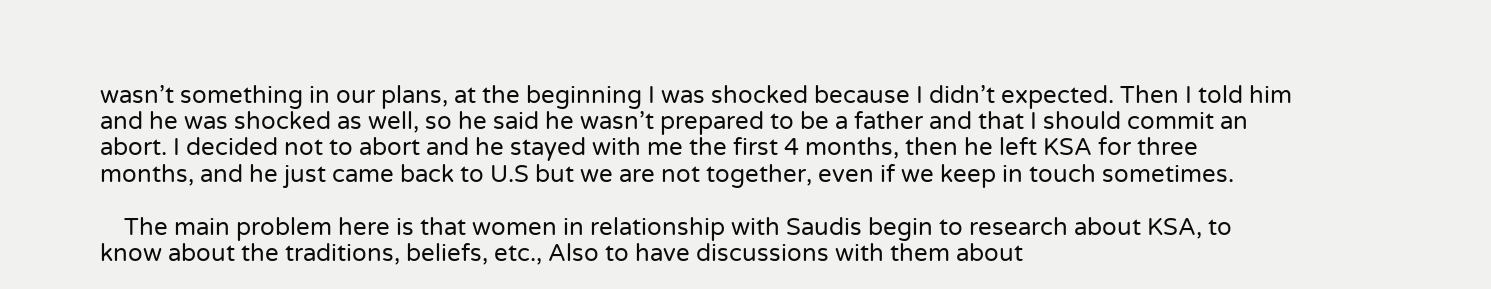wasn’t something in our plans, at the beginning I was shocked because I didn’t expected. Then I told him and he was shocked as well, so he said he wasn’t prepared to be a father and that I should commit an abort. I decided not to abort and he stayed with me the first 4 months, then he left KSA for three months, and he just came back to U.S but we are not together, even if we keep in touch sometimes.

    The main problem here is that women in relationship with Saudis begin to research about KSA, to know about the traditions, beliefs, etc., Also to have discussions with them about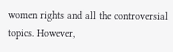women rights and all the controversial topics. However,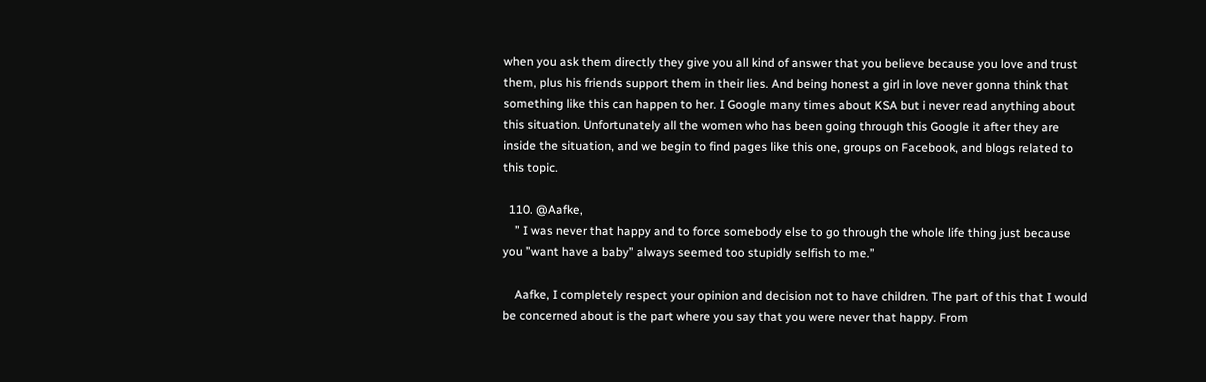when you ask them directly they give you all kind of answer that you believe because you love and trust them, plus his friends support them in their lies. And being honest a girl in love never gonna think that something like this can happen to her. I Google many times about KSA but i never read anything about this situation. Unfortunately all the women who has been going through this Google it after they are inside the situation, and we begin to find pages like this one, groups on Facebook, and blogs related to this topic.

  110. @Aafke,
    ” I was never that happy and to force somebody else to go through the whole life thing just because you ”want have a baby” always seemed too stupidly selfish to me.”

    Aafke, I completely respect your opinion and decision not to have children. The part of this that I would be concerned about is the part where you say that you were never that happy. From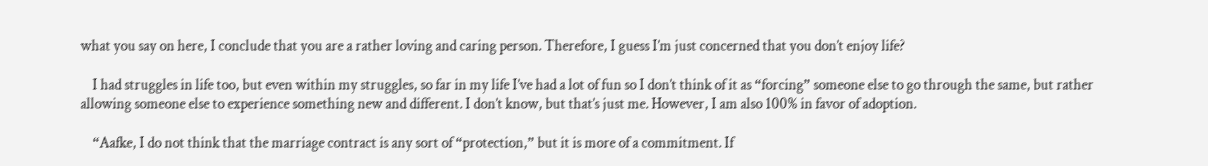what you say on here, I conclude that you are a rather loving and caring person. Therefore, I guess I’m just concerned that you don’t enjoy life?

    I had struggles in life too, but even within my struggles, so far in my life I’ve had a lot of fun so I don’t think of it as “forcing” someone else to go through the same, but rather allowing someone else to experience something new and different. I don’t know, but that’s just me. However, I am also 100% in favor of adoption.

    “Aafke, I do not think that the marriage contract is any sort of “protection,” but it is more of a commitment. If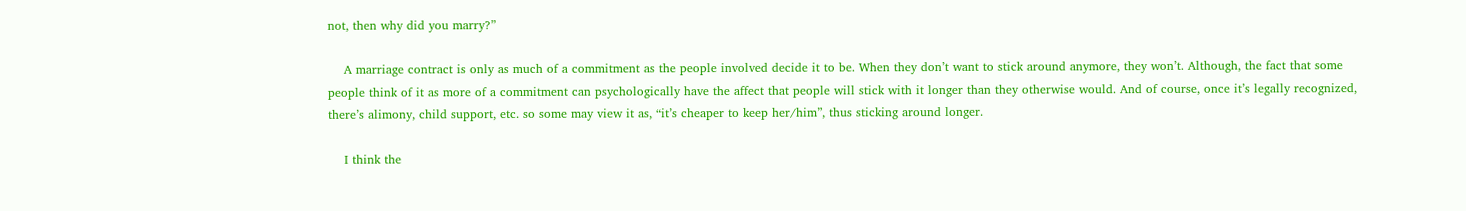not, then why did you marry?”

    A marriage contract is only as much of a commitment as the people involved decide it to be. When they don’t want to stick around anymore, they won’t. Although, the fact that some people think of it as more of a commitment can psychologically have the affect that people will stick with it longer than they otherwise would. And of course, once it’s legally recognized, there’s alimony, child support, etc. so some may view it as, “it’s cheaper to keep her/him”, thus sticking around longer.

    I think the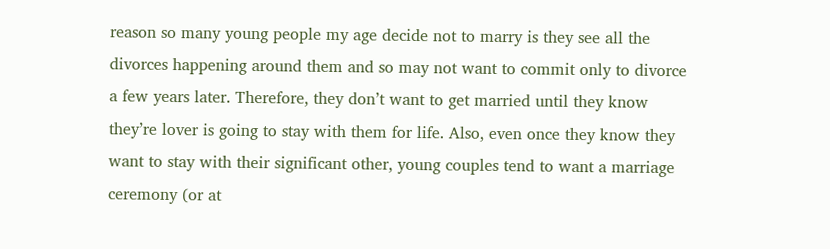reason so many young people my age decide not to marry is they see all the divorces happening around them and so may not want to commit only to divorce a few years later. Therefore, they don’t want to get married until they know they’re lover is going to stay with them for life. Also, even once they know they want to stay with their significant other, young couples tend to want a marriage ceremony (or at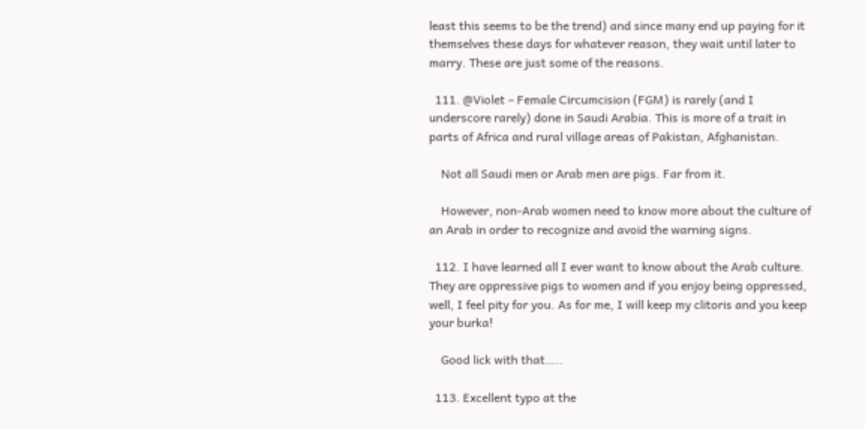least this seems to be the trend) and since many end up paying for it themselves these days for whatever reason, they wait until later to marry. These are just some of the reasons.

  111. @Violet – Female Circumcision (FGM) is rarely (and I underscore rarely) done in Saudi Arabia. This is more of a trait in parts of Africa and rural village areas of Pakistan, Afghanistan.

    Not all Saudi men or Arab men are pigs. Far from it.

    However, non-Arab women need to know more about the culture of an Arab in order to recognize and avoid the warning signs.

  112. I have learned all I ever want to know about the Arab culture. They are oppressive pigs to women and if you enjoy being oppressed, well, I feel pity for you. As for me, I will keep my clitoris and you keep your burka!

    Good lick with that…..

  113. Excellent typo at the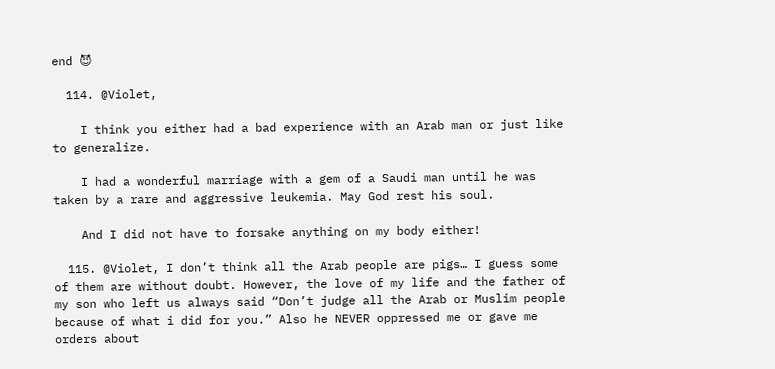end 😈

  114. @Violet,

    I think you either had a bad experience with an Arab man or just like to generalize.

    I had a wonderful marriage with a gem of a Saudi man until he was taken by a rare and aggressive leukemia. May God rest his soul.

    And I did not have to forsake anything on my body either!

  115. @Violet, I don’t think all the Arab people are pigs… I guess some of them are without doubt. However, the love of my life and the father of my son who left us always said “Don’t judge all the Arab or Muslim people because of what i did for you.” Also he NEVER oppressed me or gave me orders about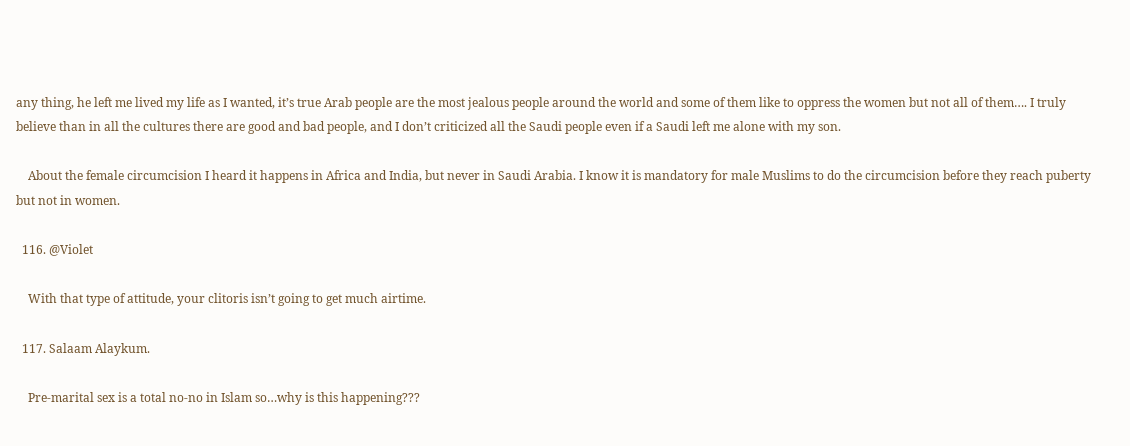any thing, he left me lived my life as I wanted, it’s true Arab people are the most jealous people around the world and some of them like to oppress the women but not all of them…. I truly believe than in all the cultures there are good and bad people, and I don’t criticized all the Saudi people even if a Saudi left me alone with my son.

    About the female circumcision I heard it happens in Africa and India, but never in Saudi Arabia. I know it is mandatory for male Muslims to do the circumcision before they reach puberty but not in women.

  116. @Violet

    With that type of attitude, your clitoris isn’t going to get much airtime.

  117. Salaam Alaykum.

    Pre-marital sex is a total no-no in Islam so…why is this happening???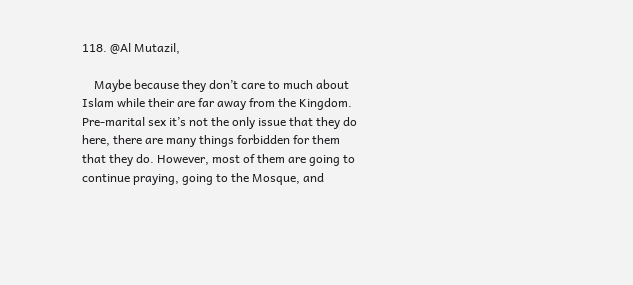118. @Al Mutazil,

    Maybe because they don’t care to much about Islam while their are far away from the Kingdom. Pre-marital sex it’s not the only issue that they do here, there are many things forbidden for them that they do. However, most of them are going to continue praying, going to the Mosque, and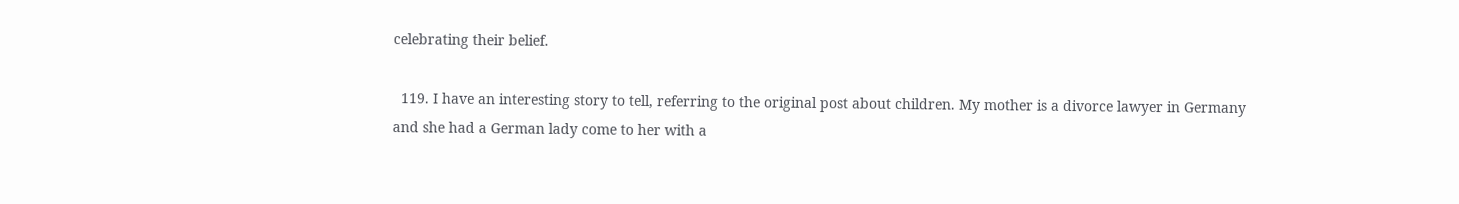celebrating their belief.

  119. I have an interesting story to tell, referring to the original post about children. My mother is a divorce lawyer in Germany and she had a German lady come to her with a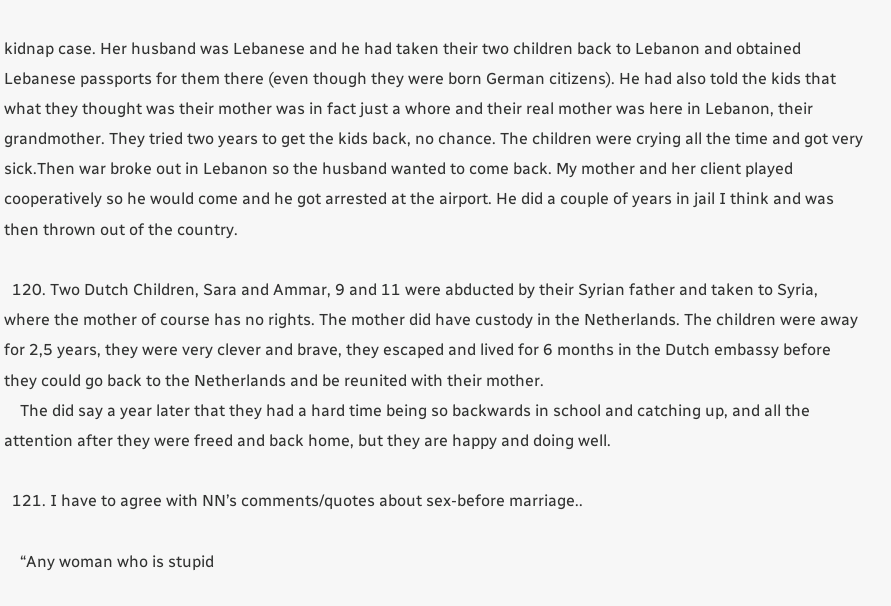kidnap case. Her husband was Lebanese and he had taken their two children back to Lebanon and obtained Lebanese passports for them there (even though they were born German citizens). He had also told the kids that what they thought was their mother was in fact just a whore and their real mother was here in Lebanon, their grandmother. They tried two years to get the kids back, no chance. The children were crying all the time and got very sick.Then war broke out in Lebanon so the husband wanted to come back. My mother and her client played cooperatively so he would come and he got arrested at the airport. He did a couple of years in jail I think and was then thrown out of the country.

  120. Two Dutch Children, Sara and Ammar, 9 and 11 were abducted by their Syrian father and taken to Syria, where the mother of course has no rights. The mother did have custody in the Netherlands. The children were away for 2,5 years, they were very clever and brave, they escaped and lived for 6 months in the Dutch embassy before they could go back to the Netherlands and be reunited with their mother.
    The did say a year later that they had a hard time being so backwards in school and catching up, and all the attention after they were freed and back home, but they are happy and doing well.

  121. I have to agree with NN’s comments/quotes about sex-before marriage..

    “Any woman who is stupid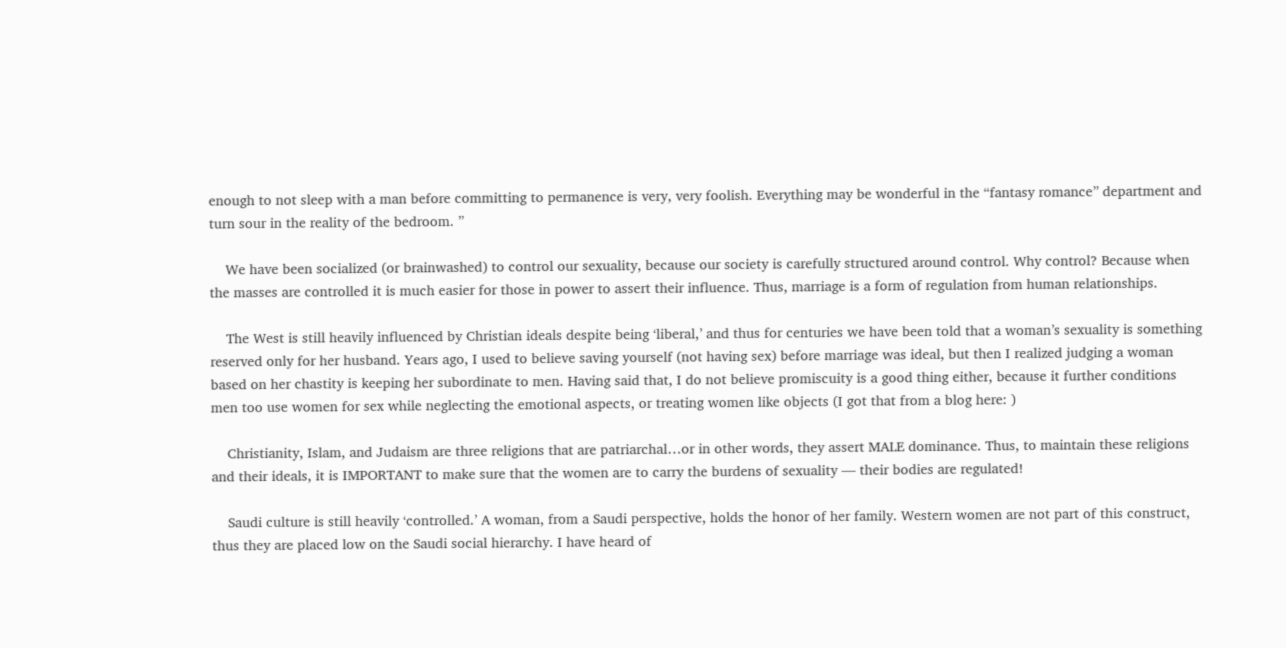enough to not sleep with a man before committing to permanence is very, very foolish. Everything may be wonderful in the “fantasy romance” department and turn sour in the reality of the bedroom. ”

    We have been socialized (or brainwashed) to control our sexuality, because our society is carefully structured around control. Why control? Because when the masses are controlled it is much easier for those in power to assert their influence. Thus, marriage is a form of regulation from human relationships.

    The West is still heavily influenced by Christian ideals despite being ‘liberal,’ and thus for centuries we have been told that a woman’s sexuality is something reserved only for her husband. Years ago, I used to believe saving yourself (not having sex) before marriage was ideal, but then I realized judging a woman based on her chastity is keeping her subordinate to men. Having said that, I do not believe promiscuity is a good thing either, because it further conditions men too use women for sex while neglecting the emotional aspects, or treating women like objects (I got that from a blog here: )

    Christianity, Islam, and Judaism are three religions that are patriarchal…or in other words, they assert MALE dominance. Thus, to maintain these religions and their ideals, it is IMPORTANT to make sure that the women are to carry the burdens of sexuality — their bodies are regulated!

    Saudi culture is still heavily ‘controlled.’ A woman, from a Saudi perspective, holds the honor of her family. Western women are not part of this construct, thus they are placed low on the Saudi social hierarchy. I have heard of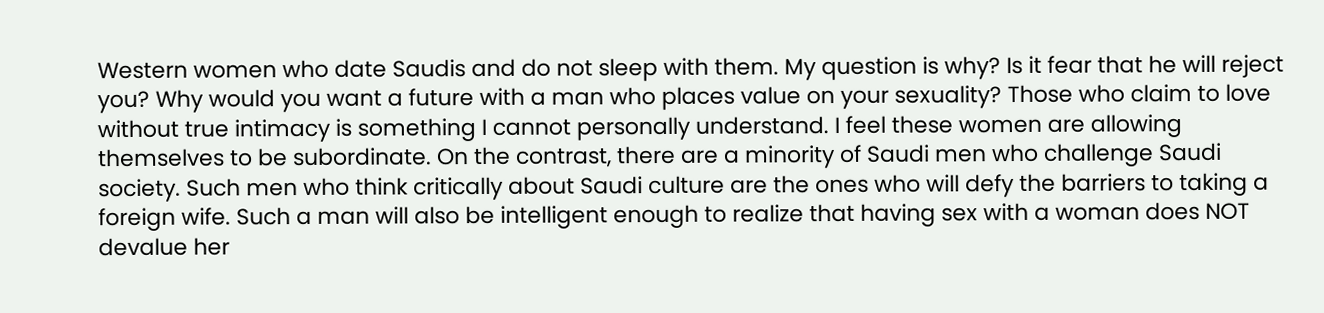Western women who date Saudis and do not sleep with them. My question is why? Is it fear that he will reject you? Why would you want a future with a man who places value on your sexuality? Those who claim to love without true intimacy is something I cannot personally understand. I feel these women are allowing themselves to be subordinate. On the contrast, there are a minority of Saudi men who challenge Saudi society. Such men who think critically about Saudi culture are the ones who will defy the barriers to taking a foreign wife. Such a man will also be intelligent enough to realize that having sex with a woman does NOT devalue her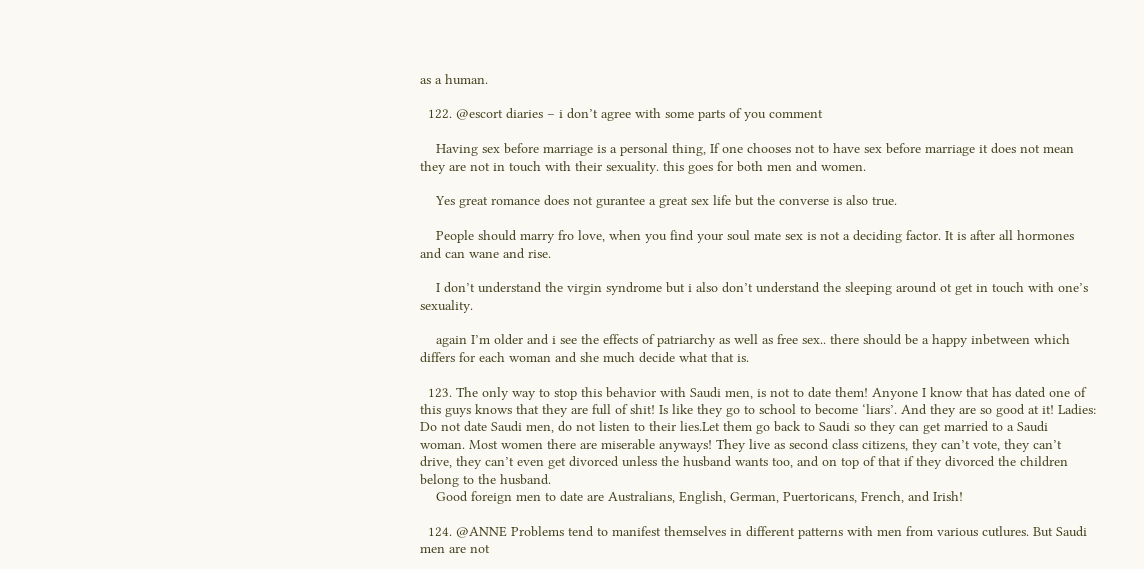as a human.

  122. @escort diaries – i don’t agree with some parts of you comment

    Having sex before marriage is a personal thing, If one chooses not to have sex before marriage it does not mean they are not in touch with their sexuality. this goes for both men and women.

    Yes great romance does not gurantee a great sex life but the converse is also true.

    People should marry fro love, when you find your soul mate sex is not a deciding factor. It is after all hormones and can wane and rise.

    I don’t understand the virgin syndrome but i also don’t understand the sleeping around ot get in touch with one’s sexuality.

    again I’m older and i see the effects of patriarchy as well as free sex.. there should be a happy inbetween which differs for each woman and she much decide what that is.

  123. The only way to stop this behavior with Saudi men, is not to date them! Anyone I know that has dated one of this guys knows that they are full of shit! Is like they go to school to become ‘liars’. And they are so good at it! Ladies: Do not date Saudi men, do not listen to their lies.Let them go back to Saudi so they can get married to a Saudi woman. Most women there are miserable anyways! They live as second class citizens, they can’t vote, they can’t drive, they can’t even get divorced unless the husband wants too, and on top of that if they divorced the children belong to the husband.
    Good foreign men to date are Australians, English, German, Puertoricans, French, and Irish!

  124. @ANNE Problems tend to manifest themselves in different patterns with men from various cutlures. But Saudi men are not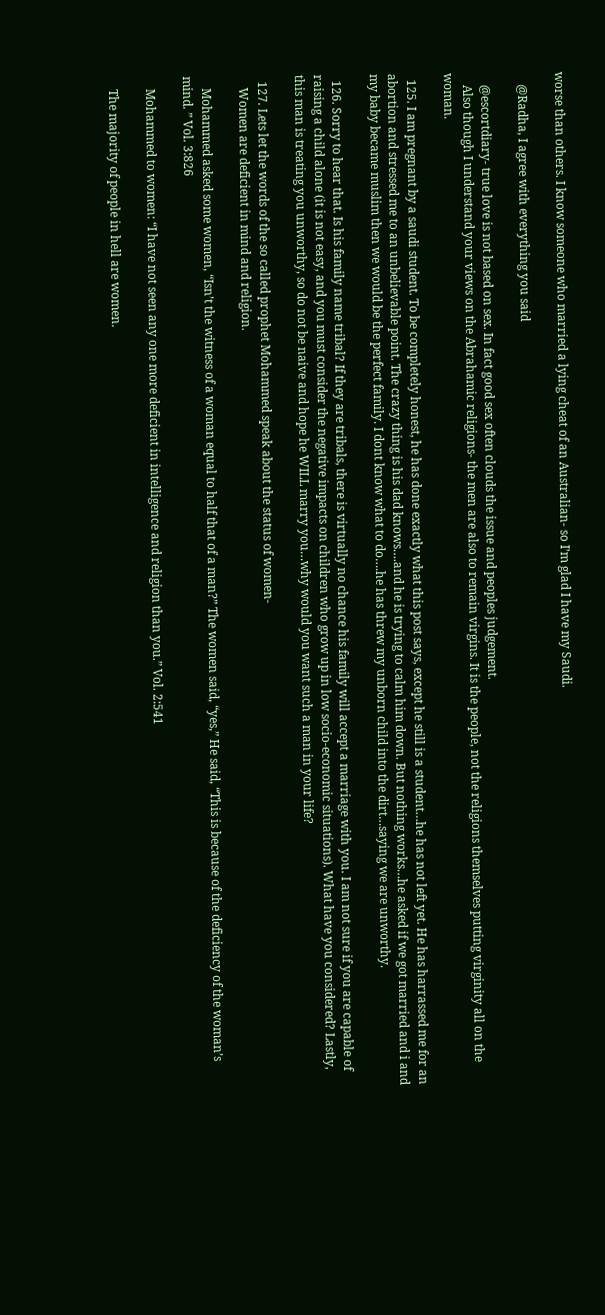worse than others. I know someone who married a lying cheat of an Australian- so I’m glad I have my Saudi.

    @Radha, I agree with everything you said

    @escortdiary- true love is not based on sex. In fact good sex often clouds the issue and peoples judgement.
    Also though I understand your views on the Abrahamic religions- the men are also to remain virgins. It is the people, not the religions themselves putting virginity all on the woman.

  125. I am pregnant by a saudi student. To be completely honest, he has done exactly what this post says, except he still is a student…he has not left yet. He has harrassed me for an abortion and stressed me to an unbelievable point. The crazy thing is his dad knows….and he is trying to calm him down. But nothing works…he asked if we got married and i and my baby became muslim then we would be the perfect family. I dont know what to do….he has threw my unborn child into the dirt…saying we are unworthy.

  126. Sorry to hear that. Is his family name tribal? If they are tribals, there is virtually no chance his family will accept a marriage with you. I am not sure if you are capable of raising a child alone (it is not easy, and you must consider the negative impacts on children who grow up in low socio-economic situations). What have you considered? Lastly, this man is treating you unworthy, so do not be naive and hope he WILL marry you…why would you want such a man in your life?

  127. Lets let the words of the so called prophet Mohammed speak about the status of women-
    Women are deficient in mind and religion.

    Mohammed asked some women, “Isn’t the witness of a woman equal to half that of a man?” The women said, “yes,” He said, “This is because of the deficiency of the woman’s mind. ” Vol. 3:826

    Mohammed to women: “I have not seen any one more deficient in intelligence and religion than you.” Vol. 2:541

    The majority of people in hell are women.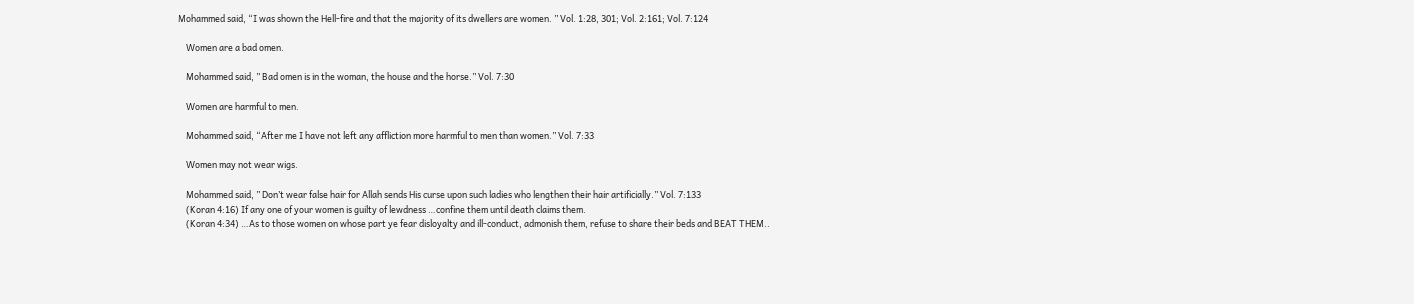Mohammed said, “I was shown the Hell-fire and that the majority of its dwellers are women. ” Vol. 1:28, 301; Vol. 2:161; Vol. 7:124

    Women are a bad omen.

    Mohammed said, ” Bad omen is in the woman, the house and the horse.” Vol. 7:30

    Women are harmful to men.

    Mohammed said, “After me I have not left any affliction more harmful to men than women.” Vol. 7:33

    Women may not wear wigs.

    Mohammed said, ” Don’t wear false hair for Allah sends His curse upon such ladies who lengthen their hair artificially.” Vol. 7:133
    (Koran 4:16) If any one of your women is guilty of lewdness …confine them until death claims them.
    (Koran 4:34) …As to those women on whose part ye fear disloyalty and ill-conduct, admonish them, refuse to share their beds and BEAT THEM..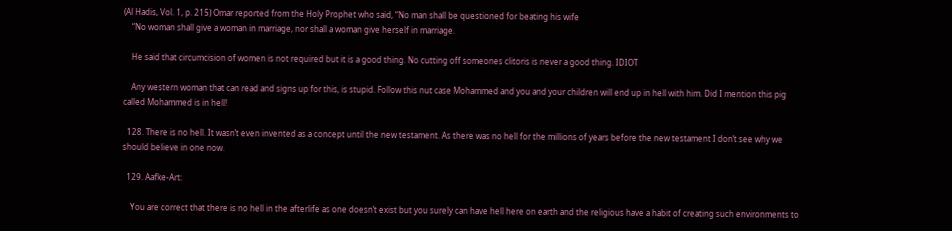(Al Hadis, Vol. 1, p. 215) Omar reported from the Holy Prophet who said, “No man shall be questioned for beating his wife
    “No woman shall give a woman in marriage, nor shall a woman give herself in marriage.

    He said that circumcision of women is not required but it is a good thing. No cutting off someones clitoris is never a good thing. IDIOT

    Any western woman that can read and signs up for this, is stupid. Follow this nut case Mohammed and you and your children will end up in hell with him. Did I mention this pig called Mohammed is in hell!

  128. There is no hell. It wasn’t even invented as a concept until the new testament. As there was no hell for the millions of years before the new testament I don’t see why we should believe in one now.

  129. Aafke-Art:

    You are correct that there is no hell in the afterlife as one doesn’t exist but you surely can have hell here on earth and the religious have a habit of creating such environments to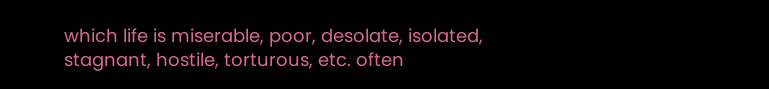which life is miserable, poor, desolate, isolated, stagnant, hostile, torturous, etc. often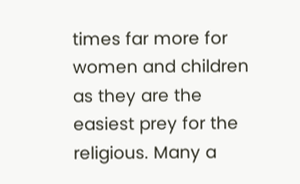times far more for women and children as they are the easiest prey for the religious. Many a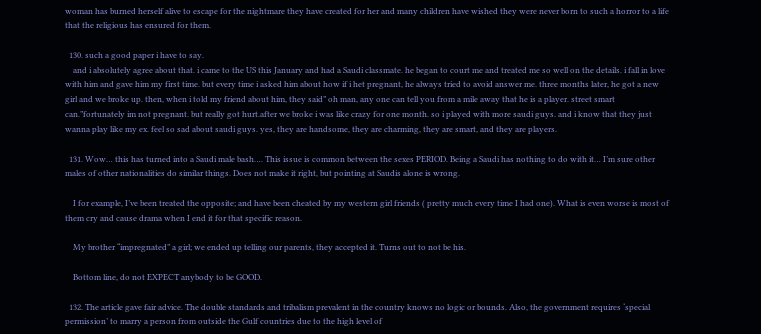woman has burned herself alive to escape for the nightmare they have created for her and many children have wished they were never born to such a horror to a life that the religious has ensured for them.

  130. such a good paper i have to say.
    and i absolutely agree about that. i came to the US this January and had a Saudi classmate. he began to court me and treated me so well on the details. i fall in love with him and gave him my first time. but every time i asked him about how if i het pregnant, he always tried to avoid answer me. three months later, he got a new girl and we broke up. then, when i told my friend about him, they said” oh man, any one can tell you from a mile away that he is a player. street smart can.”fortunately im not pregnant. but really got hurt.after we broke i was like crazy for one month. so i played with more saudi guys. and i know that they just wanna play like my ex. feel so sad about saudi guys. yes, they are handsome, they are charming, they are smart, and they are players.

  131. Wow… this has turned into a Saudi male bash…. This issue is common between the sexes PERIOD. Being a Saudi has nothing to do with it… I’m sure other males of other nationalities do similar things. Does not make it right, but pointing at Saudis alone is wrong.

    I for example, I’ve been treated the opposite; and have been cheated by my western girl friends ( pretty much every time I had one). What is even worse is most of them cry and cause drama when I end it for that specific reason.

    My brother “impregnated” a girl; we ended up telling our parents, they accepted it. Turns out to not be his.

    Bottom line, do not EXPECT anybody to be GOOD.

  132. The article gave fair advice. The double standards and tribalism prevalent in the country knows no logic or bounds. Also, the government requires ‘special permission’ to marry a person from outside the Gulf countries due to the high level of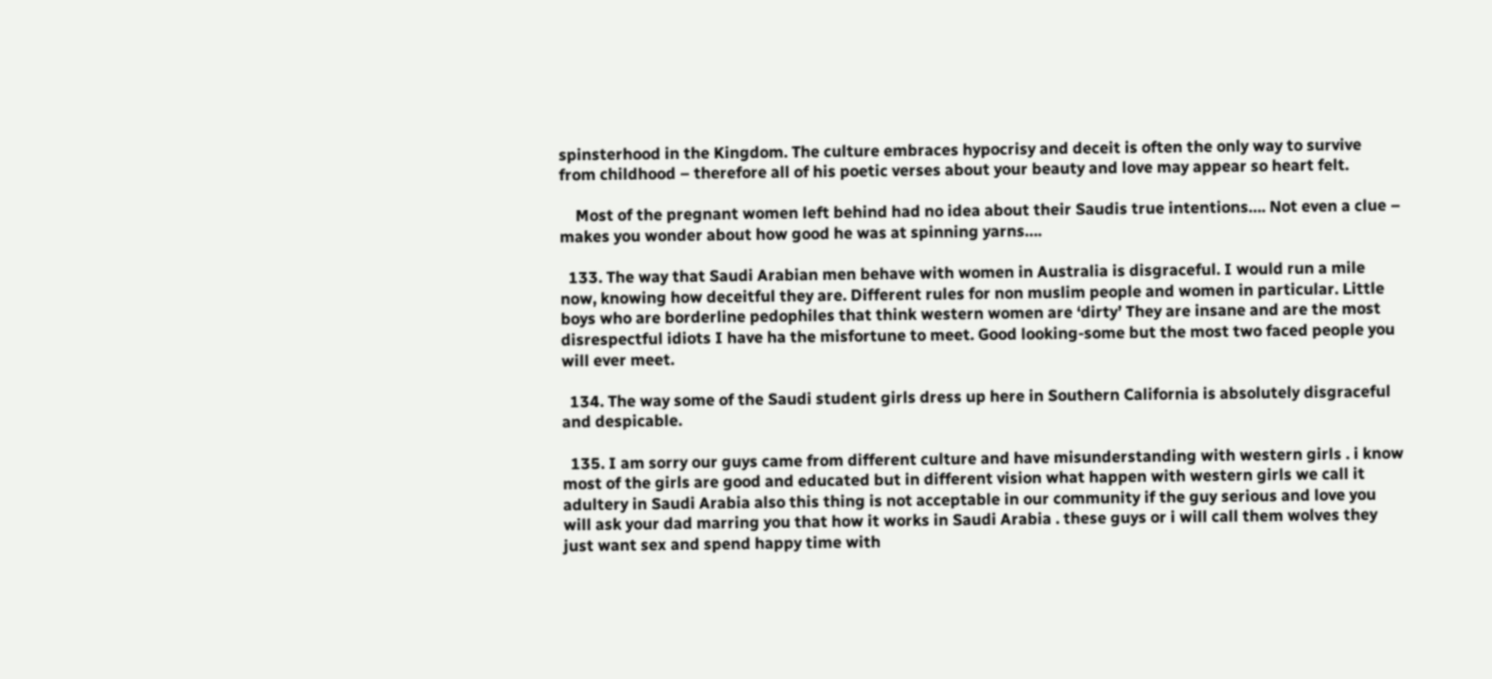spinsterhood in the Kingdom. The culture embraces hypocrisy and deceit is often the only way to survive from childhood – therefore all of his poetic verses about your beauty and love may appear so heart felt.

    Most of the pregnant women left behind had no idea about their Saudis true intentions…. Not even a clue – makes you wonder about how good he was at spinning yarns….

  133. The way that Saudi Arabian men behave with women in Australia is disgraceful. I would run a mile now, knowing how deceitful they are. Different rules for non muslim people and women in particular. Little boys who are borderline pedophiles that think western women are ‘dirty’ They are insane and are the most disrespectful idiots I have ha the misfortune to meet. Good looking-some but the most two faced people you will ever meet.

  134. The way some of the Saudi student girls dress up here in Southern California is absolutely disgraceful and despicable.

  135. I am sorry our guys came from different culture and have misunderstanding with western girls . i know most of the girls are good and educated but in different vision what happen with western girls we call it adultery in Saudi Arabia also this thing is not acceptable in our community if the guy serious and love you will ask your dad marring you that how it works in Saudi Arabia . these guys or i will call them wolves they just want sex and spend happy time with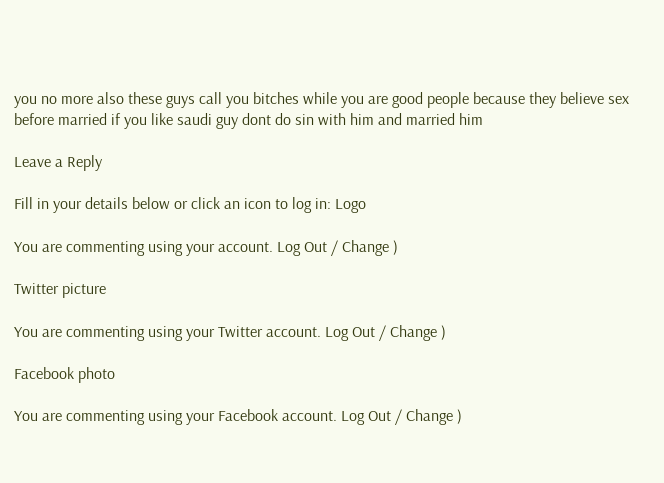you no more also these guys call you bitches while you are good people because they believe sex before married if you like saudi guy dont do sin with him and married him

Leave a Reply

Fill in your details below or click an icon to log in: Logo

You are commenting using your account. Log Out / Change )

Twitter picture

You are commenting using your Twitter account. Log Out / Change )

Facebook photo

You are commenting using your Facebook account. Log Out / Change )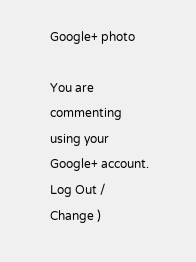Google+ photo

You are commenting using your Google+ account. Log Out / Change )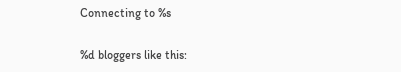Connecting to %s

%d bloggers like this: